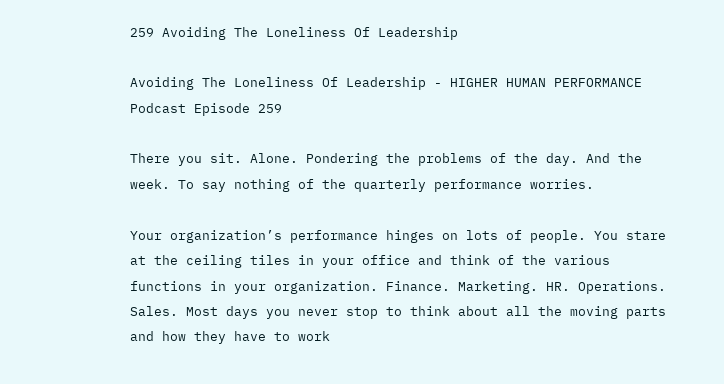259 Avoiding The Loneliness Of Leadership

Avoiding The Loneliness Of Leadership - HIGHER HUMAN PERFORMANCE Podcast Episode 259

There you sit. Alone. Pondering the problems of the day. And the week. To say nothing of the quarterly performance worries.

Your organization’s performance hinges on lots of people. You stare at the ceiling tiles in your office and think of the various functions in your organization. Finance. Marketing. HR. Operations. Sales. Most days you never stop to think about all the moving parts and how they have to work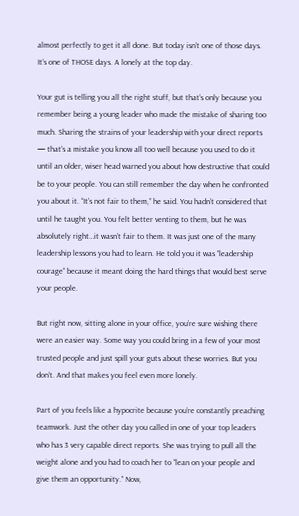almost perfectly to get it all done. But today isn’t one of those days. It’s one of THOSE days. A lonely at the top day.

Your gut is telling you all the right stuff, but that’s only because you remember being a young leader who made the mistake of sharing too much. Sharing the strains of your leadership with your direct reports — that’s a mistake you know all too well because you used to do it until an older, wiser head warned you about how destructive that could be to your people. You can still remember the day when he confronted you about it. “It’s not fair to them,” he said. You hadn’t considered that until he taught you. You felt better venting to them, but he was absolutely right…it wasn’t fair to them. It was just one of the many leadership lessons you had to learn. He told you it was “leadership courage” because it meant doing the hard things that would best serve your people.

But right now, sitting alone in your office, you’re sure wishing there were an easier way. Some way you could bring in a few of your most trusted people and just spill your guts about these worries. But you don’t. And that makes you feel even more lonely.

Part of you feels like a hypocrite because you’re constantly preaching teamwork. Just the other day you called in one of your top leaders who has 3 very capable direct reports. She was trying to pull all the weight alone and you had to coach her to “lean on your people and give them an opportunity.” Now,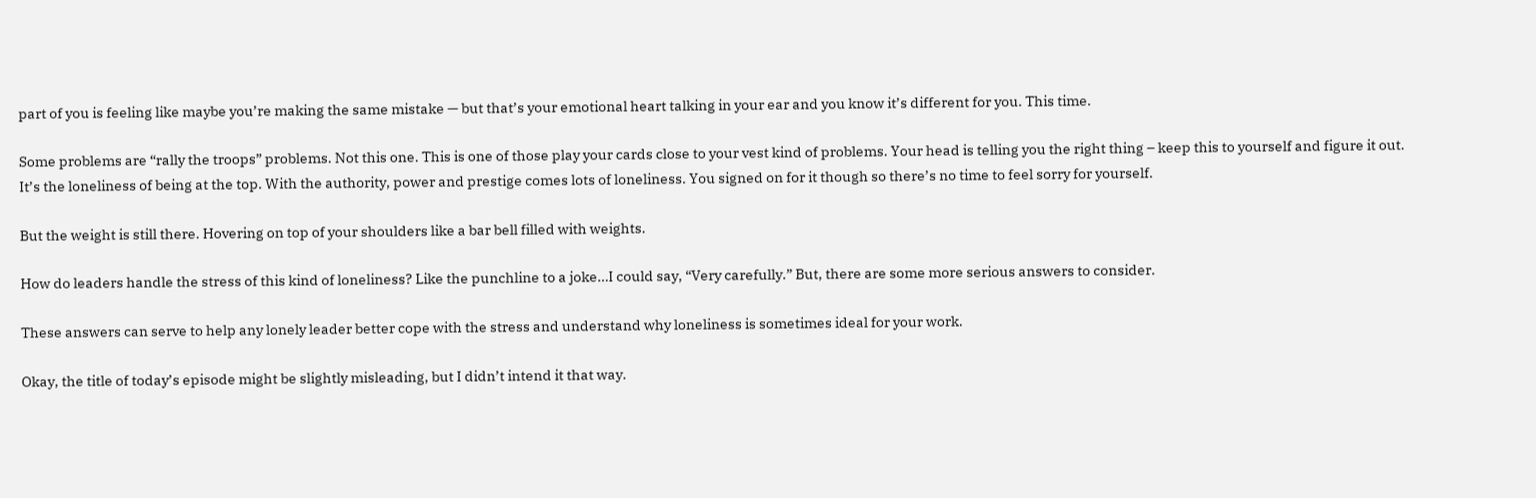part of you is feeling like maybe you’re making the same mistake — but that’s your emotional heart talking in your ear and you know it’s different for you. This time.

Some problems are “rally the troops” problems. Not this one. This is one of those play your cards close to your vest kind of problems. Your head is telling you the right thing – keep this to yourself and figure it out. It’s the loneliness of being at the top. With the authority, power and prestige comes lots of loneliness. You signed on for it though so there’s no time to feel sorry for yourself.

But the weight is still there. Hovering on top of your shoulders like a bar bell filled with weights.

How do leaders handle the stress of this kind of loneliness? Like the punchline to a joke…I could say, “Very carefully.” But, there are some more serious answers to consider.

These answers can serve to help any lonely leader better cope with the stress and understand why loneliness is sometimes ideal for your work.

Okay, the title of today’s episode might be slightly misleading, but I didn’t intend it that way.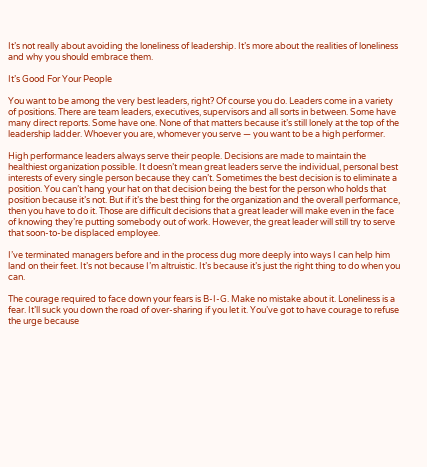It’s not really about avoiding the loneliness of leadership. It’s more about the realities of loneliness and why you should embrace them.

It’s Good For Your People

You want to be among the very best leaders, right? Of course you do. Leaders come in a variety of positions. There are team leaders, executives, supervisors and all sorts in between. Some have many direct reports. Some have one. None of that matters because it’s still lonely at the top of the leadership ladder. Whoever you are, whomever you serve — you want to be a high performer.

High performance leaders always serve their people. Decisions are made to maintain the healthiest organization possible. It doesn’t mean great leaders serve the individual, personal best interests of every single person because they can’t. Sometimes the best decision is to eliminate a position. You can’t hang your hat on that decision being the best for the person who holds that position because it’s not. But if it’s the best thing for the organization and the overall performance, then you have to do it. Those are difficult decisions that a great leader will make even in the face of knowing they’re putting somebody out of work. However, the great leader will still try to serve that soon-to-be displaced employee.

I’ve terminated managers before and in the process dug more deeply into ways I can help him land on their feet. It’s not because I’m altruistic. It’s because it’s just the right thing to do when you can.

The courage required to face down your fears is B-I-G. Make no mistake about it. Loneliness is a fear. It’ll suck you down the road of over-sharing if you let it. You’ve got to have courage to refuse the urge because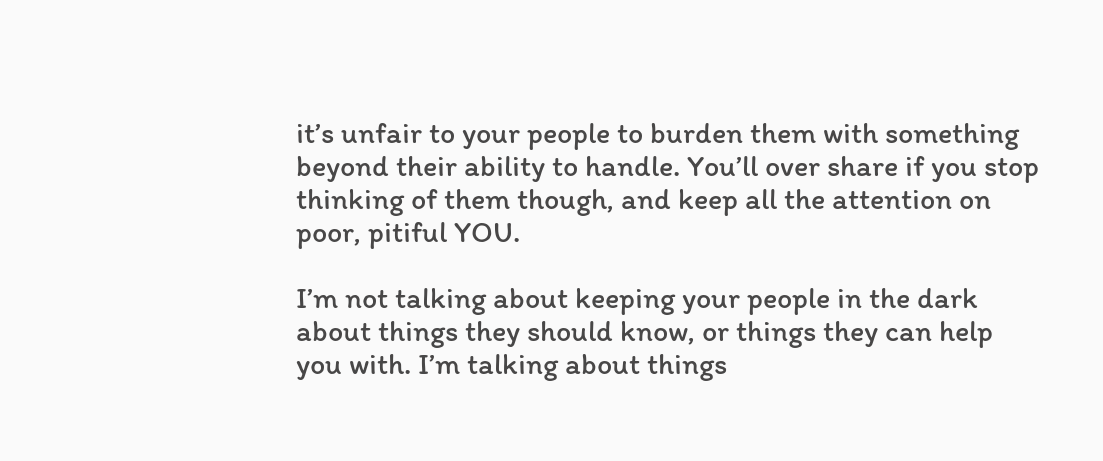it’s unfair to your people to burden them with something beyond their ability to handle. You’ll over share if you stop thinking of them though, and keep all the attention on poor, pitiful YOU.

I’m not talking about keeping your people in the dark about things they should know, or things they can help you with. I’m talking about things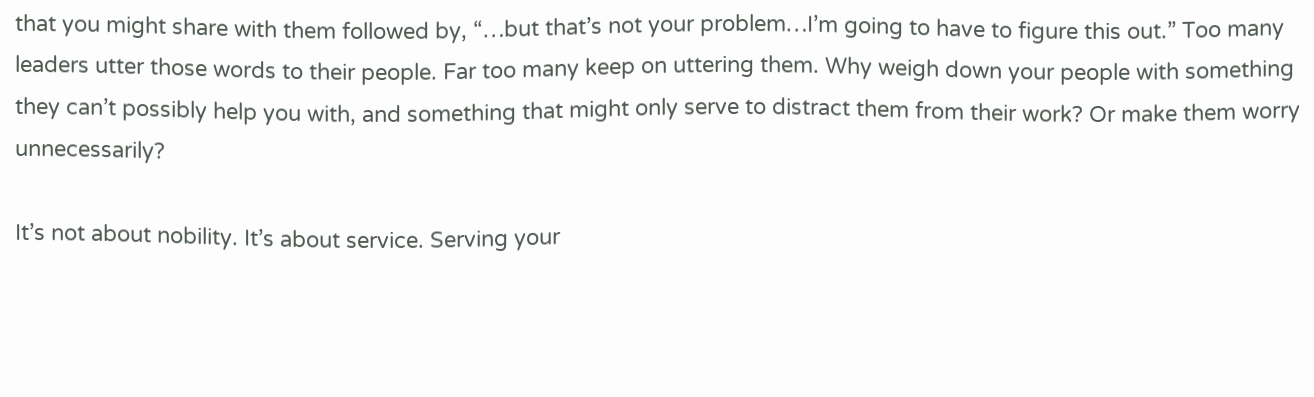that you might share with them followed by, “…but that’s not your problem…I’m going to have to figure this out.” Too many leaders utter those words to their people. Far too many keep on uttering them. Why weigh down your people with something they can’t possibly help you with, and something that might only serve to distract them from their work? Or make them worry unnecessarily?

It’s not about nobility. It’s about service. Serving your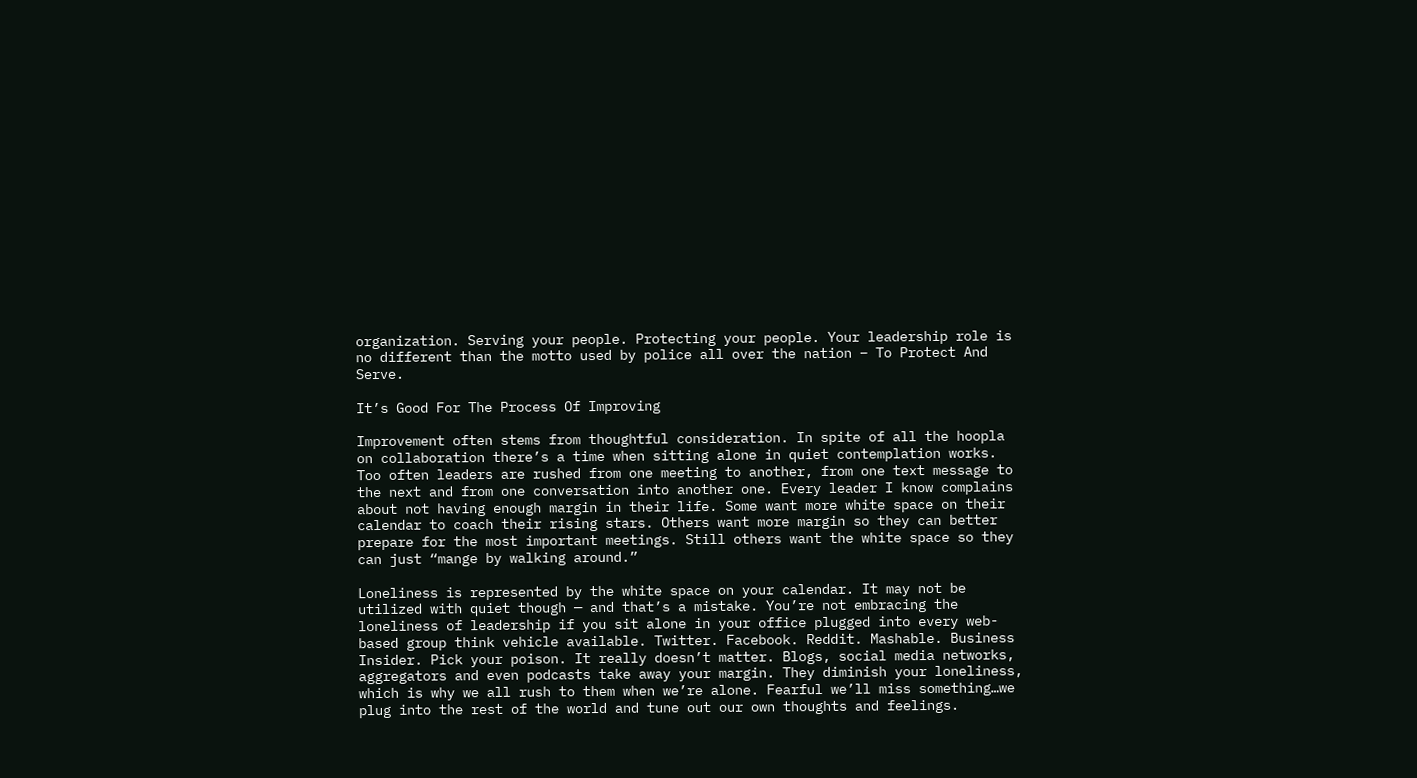organization. Serving your people. Protecting your people. Your leadership role is no different than the motto used by police all over the nation – To Protect And Serve.

It’s Good For The Process Of Improving

Improvement often stems from thoughtful consideration. In spite of all the hoopla on collaboration there’s a time when sitting alone in quiet contemplation works. Too often leaders are rushed from one meeting to another, from one text message to the next and from one conversation into another one. Every leader I know complains about not having enough margin in their life. Some want more white space on their calendar to coach their rising stars. Others want more margin so they can better prepare for the most important meetings. Still others want the white space so they can just “mange by walking around.”

Loneliness is represented by the white space on your calendar. It may not be utilized with quiet though — and that’s a mistake. You’re not embracing the loneliness of leadership if you sit alone in your office plugged into every web-based group think vehicle available. Twitter. Facebook. Reddit. Mashable. Business Insider. Pick your poison. It really doesn’t matter. Blogs, social media networks, aggregators and even podcasts take away your margin. They diminish your loneliness, which is why we all rush to them when we’re alone. Fearful we’ll miss something…we plug into the rest of the world and tune out our own thoughts and feelings.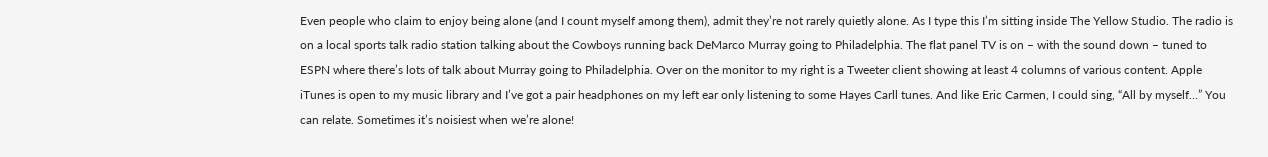Even people who claim to enjoy being alone (and I count myself among them), admit they’re not rarely quietly alone. As I type this I’m sitting inside The Yellow Studio. The radio is on a local sports talk radio station talking about the Cowboys running back DeMarco Murray going to Philadelphia. The flat panel TV is on – with the sound down – tuned to ESPN where there’s lots of talk about Murray going to Philadelphia. Over on the monitor to my right is a Tweeter client showing at least 4 columns of various content. Apple iTunes is open to my music library and I’ve got a pair headphones on my left ear only listening to some Hayes Carll tunes. And like Eric Carmen, I could sing, “All by myself…” You can relate. Sometimes it’s noisiest when we’re alone!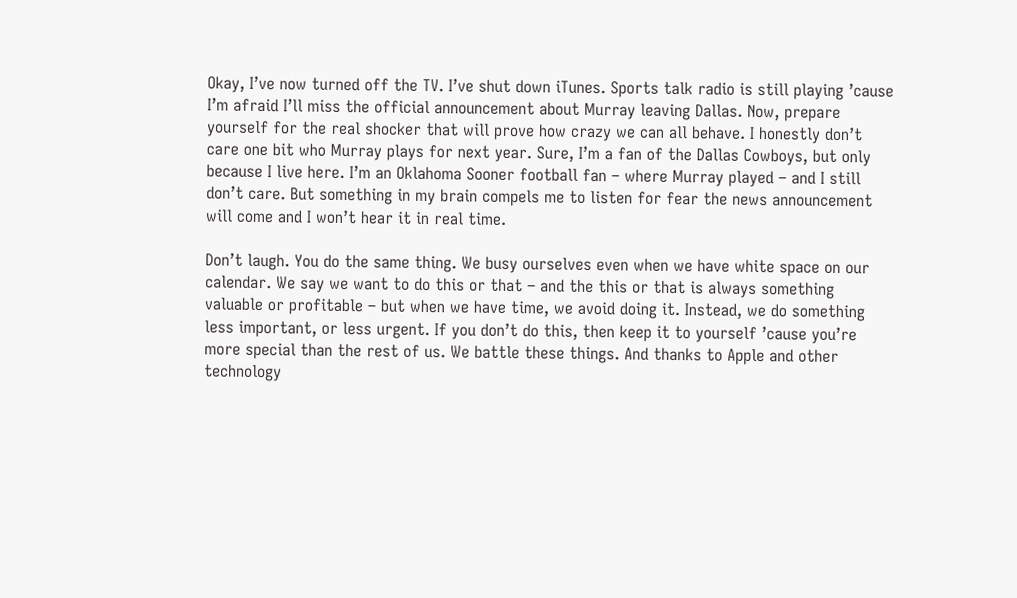Okay, I’ve now turned off the TV. I’ve shut down iTunes. Sports talk radio is still playing ’cause I’m afraid I’ll miss the official announcement about Murray leaving Dallas. Now, prepare yourself for the real shocker that will prove how crazy we can all behave. I honestly don’t care one bit who Murray plays for next year. Sure, I’m a fan of the Dallas Cowboys, but only because I live here. I’m an Oklahoma Sooner football fan – where Murray played – and I still don’t care. But something in my brain compels me to listen for fear the news announcement will come and I won’t hear it in real time.

Don’t laugh. You do the same thing. We busy ourselves even when we have white space on our calendar. We say we want to do this or that – and the this or that is always something valuable or profitable – but when we have time, we avoid doing it. Instead, we do something less important, or less urgent. If you don’t do this, then keep it to yourself ’cause you’re more special than the rest of us. We battle these things. And thanks to Apple and other technology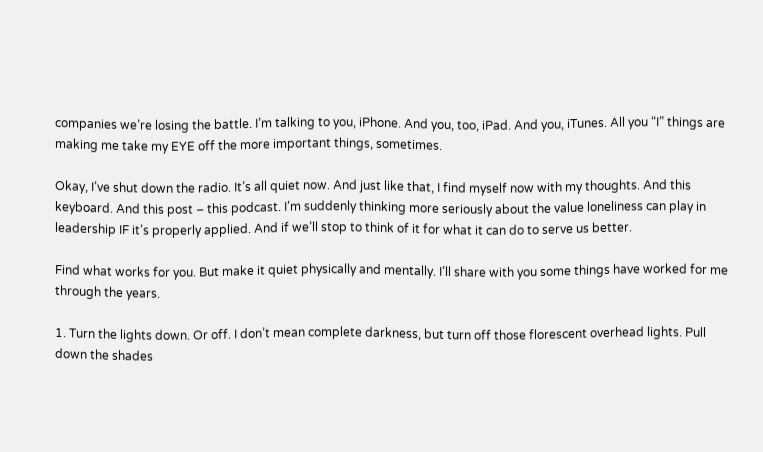companies we’re losing the battle. I’m talking to you, iPhone. And you, too, iPad. And you, iTunes. All you “I” things are making me take my EYE off the more important things, sometimes.

Okay, I’ve shut down the radio. It’s all quiet now. And just like that, I find myself now with my thoughts. And this keyboard. And this post – this podcast. I’m suddenly thinking more seriously about the value loneliness can play in leadership IF it’s properly applied. And if we’ll stop to think of it for what it can do to serve us better.

Find what works for you. But make it quiet physically and mentally. I’ll share with you some things have worked for me through the years.

1. Turn the lights down. Or off. I don’t mean complete darkness, but turn off those florescent overhead lights. Pull down the shades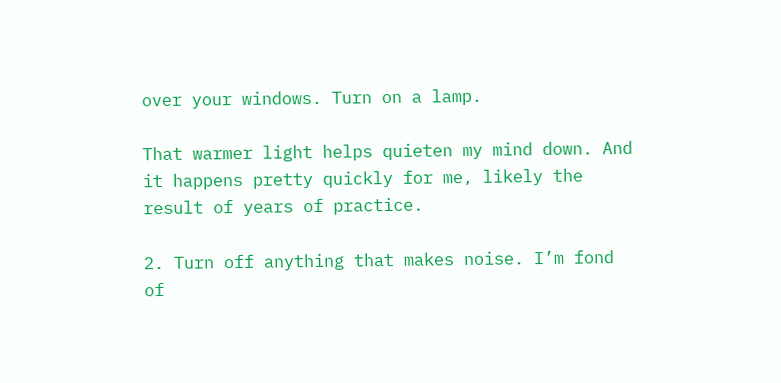over your windows. Turn on a lamp.

That warmer light helps quieten my mind down. And it happens pretty quickly for me, likely the result of years of practice.

2. Turn off anything that makes noise. I’m fond of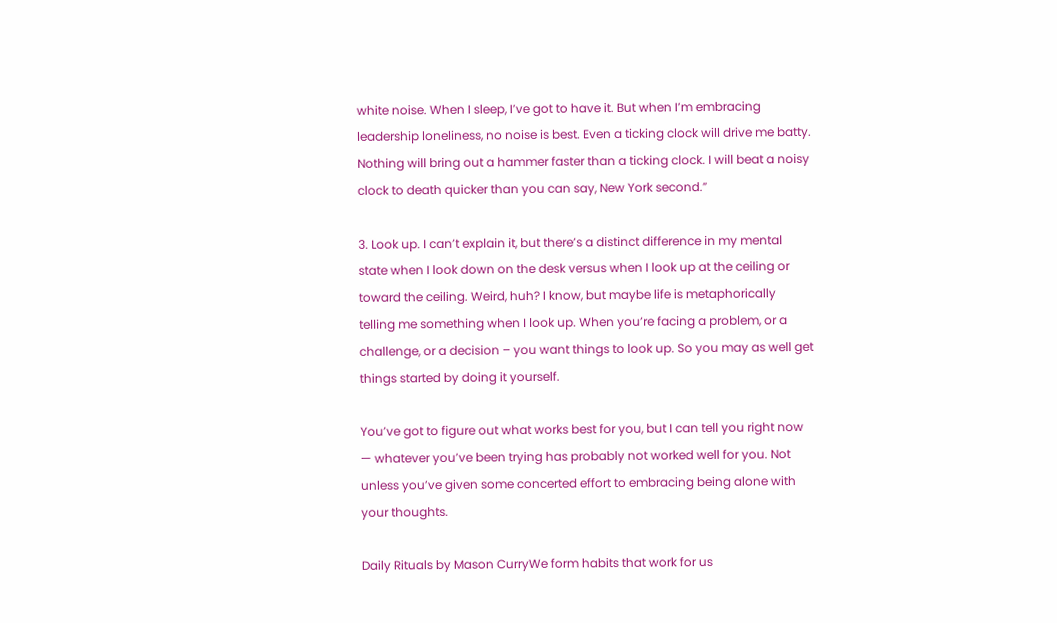white noise. When I sleep, I’ve got to have it. But when I’m embracing leadership loneliness, no noise is best. Even a ticking clock will drive me batty. Nothing will bring out a hammer faster than a ticking clock. I will beat a noisy clock to death quicker than you can say, New York second.”

3. Look up. I can’t explain it, but there’s a distinct difference in my mental state when I look down on the desk versus when I look up at the ceiling or toward the ceiling. Weird, huh? I know, but maybe life is metaphorically telling me something when I look up. When you’re facing a problem, or a challenge, or a decision – you want things to look up. So you may as well get things started by doing it yourself.

You’ve got to figure out what works best for you, but I can tell you right now — whatever you’ve been trying has probably not worked well for you. Not unless you’ve given some concerted effort to embracing being alone with your thoughts.

Daily Rituals by Mason CurryWe form habits that work for us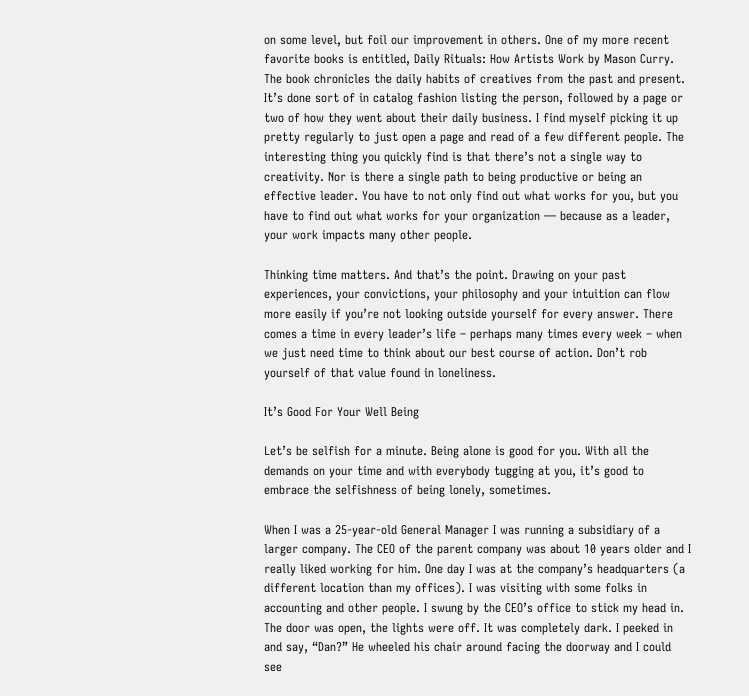on some level, but foil our improvement in others. One of my more recent favorite books is entitled, Daily Rituals: How Artists Work by Mason Curry. The book chronicles the daily habits of creatives from the past and present. It’s done sort of in catalog fashion listing the person, followed by a page or two of how they went about their daily business. I find myself picking it up pretty regularly to just open a page and read of a few different people. The interesting thing you quickly find is that there’s not a single way to creativity. Nor is there a single path to being productive or being an effective leader. You have to not only find out what works for you, but you have to find out what works for your organization — because as a leader, your work impacts many other people.

Thinking time matters. And that’s the point. Drawing on your past experiences, your convictions, your philosophy and your intuition can flow more easily if you’re not looking outside yourself for every answer. There comes a time in every leader’s life – perhaps many times every week – when we just need time to think about our best course of action. Don’t rob yourself of that value found in loneliness.

It’s Good For Your Well Being

Let’s be selfish for a minute. Being alone is good for you. With all the demands on your time and with everybody tugging at you, it’s good to embrace the selfishness of being lonely, sometimes.

When I was a 25-year-old General Manager I was running a subsidiary of a larger company. The CEO of the parent company was about 10 years older and I really liked working for him. One day I was at the company’s headquarters (a different location than my offices). I was visiting with some folks in accounting and other people. I swung by the CEO’s office to stick my head in. The door was open, the lights were off. It was completely dark. I peeked in and say, “Dan?” He wheeled his chair around facing the doorway and I could see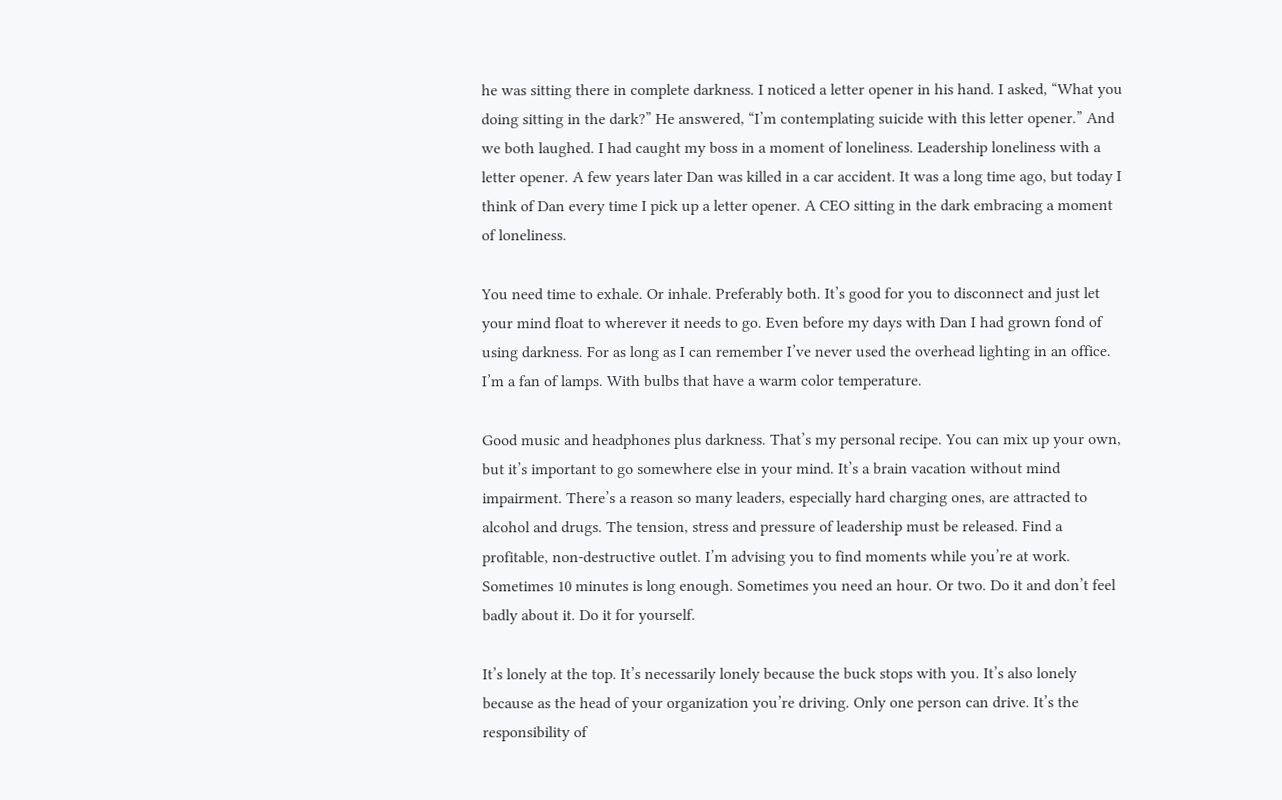he was sitting there in complete darkness. I noticed a letter opener in his hand. I asked, “What you doing sitting in the dark?” He answered, “I’m contemplating suicide with this letter opener.” And we both laughed. I had caught my boss in a moment of loneliness. Leadership loneliness with a letter opener. A few years later Dan was killed in a car accident. It was a long time ago, but today I think of Dan every time I pick up a letter opener. A CEO sitting in the dark embracing a moment of loneliness.

You need time to exhale. Or inhale. Preferably both. It’s good for you to disconnect and just let your mind float to wherever it needs to go. Even before my days with Dan I had grown fond of using darkness. For as long as I can remember I’ve never used the overhead lighting in an office. I’m a fan of lamps. With bulbs that have a warm color temperature.

Good music and headphones plus darkness. That’s my personal recipe. You can mix up your own, but it’s important to go somewhere else in your mind. It’s a brain vacation without mind impairment. There’s a reason so many leaders, especially hard charging ones, are attracted to alcohol and drugs. The tension, stress and pressure of leadership must be released. Find a profitable, non-destructive outlet. I’m advising you to find moments while you’re at work. Sometimes 10 minutes is long enough. Sometimes you need an hour. Or two. Do it and don’t feel badly about it. Do it for yourself.

It’s lonely at the top. It’s necessarily lonely because the buck stops with you. It’s also lonely because as the head of your organization you’re driving. Only one person can drive. It’s the responsibility of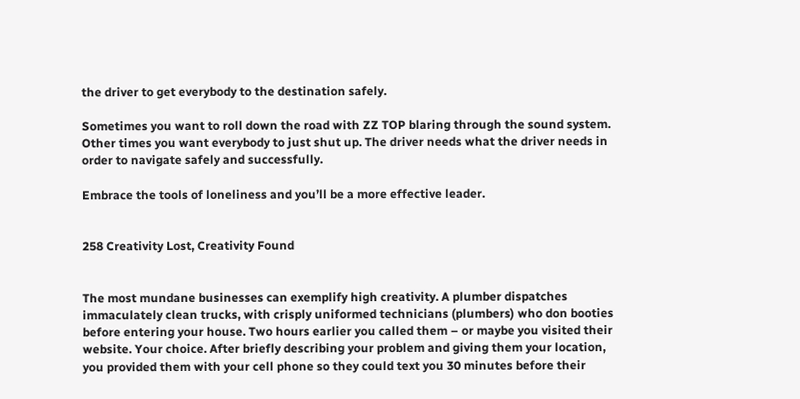the driver to get everybody to the destination safely.

Sometimes you want to roll down the road with ZZ TOP blaring through the sound system. Other times you want everybody to just shut up. The driver needs what the driver needs in order to navigate safely and successfully.

Embrace the tools of loneliness and you’ll be a more effective leader.


258 Creativity Lost, Creativity Found


The most mundane businesses can exemplify high creativity. A plumber dispatches immaculately clean trucks, with crisply uniformed technicians (plumbers) who don booties before entering your house. Two hours earlier you called them – or maybe you visited their website. Your choice. After briefly describing your problem and giving them your location, you provided them with your cell phone so they could text you 30 minutes before their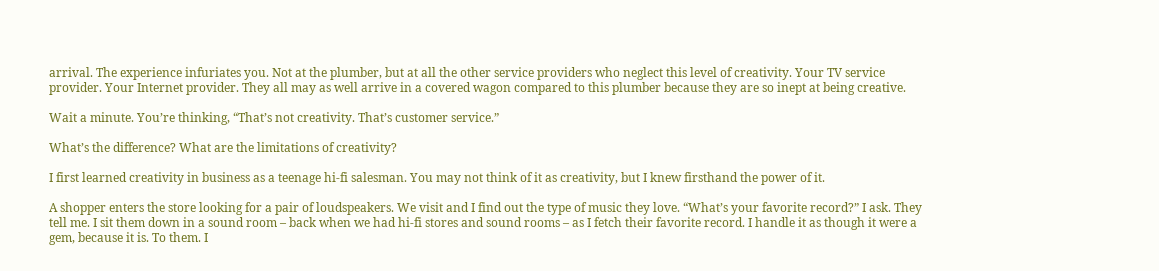arrival. The experience infuriates you. Not at the plumber, but at all the other service providers who neglect this level of creativity. Your TV service provider. Your Internet provider. They all may as well arrive in a covered wagon compared to this plumber because they are so inept at being creative.

Wait a minute. You’re thinking, “That’s not creativity. That’s customer service.”

What’s the difference? What are the limitations of creativity?

I first learned creativity in business as a teenage hi-fi salesman. You may not think of it as creativity, but I knew firsthand the power of it.

A shopper enters the store looking for a pair of loudspeakers. We visit and I find out the type of music they love. “What’s your favorite record?” I ask. They tell me. I sit them down in a sound room – back when we had hi-fi stores and sound rooms – as I fetch their favorite record. I handle it as though it were a gem, because it is. To them. I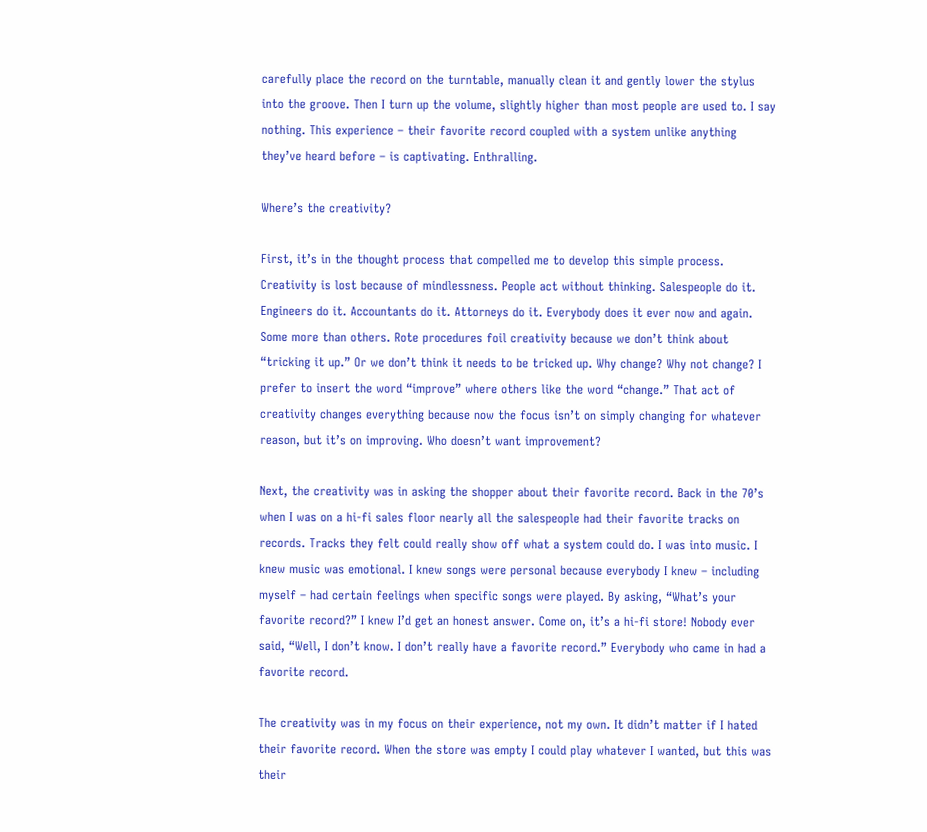carefully place the record on the turntable, manually clean it and gently lower the stylus into the groove. Then I turn up the volume, slightly higher than most people are used to. I say nothing. This experience – their favorite record coupled with a system unlike anything they’ve heard before – is captivating. Enthralling.

Where’s the creativity?

First, it’s in the thought process that compelled me to develop this simple process. Creativity is lost because of mindlessness. People act without thinking. Salespeople do it. Engineers do it. Accountants do it. Attorneys do it. Everybody does it ever now and again. Some more than others. Rote procedures foil creativity because we don’t think about “tricking it up.” Or we don’t think it needs to be tricked up. Why change? Why not change? I prefer to insert the word “improve” where others like the word “change.” That act of creativity changes everything because now the focus isn’t on simply changing for whatever reason, but it’s on improving. Who doesn’t want improvement?

Next, the creativity was in asking the shopper about their favorite record. Back in the 70’s when I was on a hi-fi sales floor nearly all the salespeople had their favorite tracks on records. Tracks they felt could really show off what a system could do. I was into music. I knew music was emotional. I knew songs were personal because everybody I knew – including myself – had certain feelings when specific songs were played. By asking, “What’s your favorite record?” I knew I’d get an honest answer. Come on, it’s a hi-fi store! Nobody ever said, “Well, I don’t know. I don’t really have a favorite record.” Everybody who came in had a favorite record.

The creativity was in my focus on their experience, not my own. It didn’t matter if I hated their favorite record. When the store was empty I could play whatever I wanted, but this was their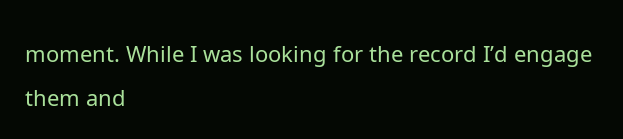moment. While I was looking for the record I’d engage them and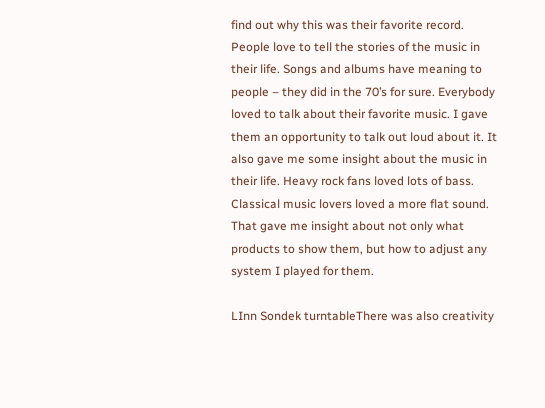find out why this was their favorite record. People love to tell the stories of the music in their life. Songs and albums have meaning to people – they did in the 70’s for sure. Everybody loved to talk about their favorite music. I gave them an opportunity to talk out loud about it. It also gave me some insight about the music in their life. Heavy rock fans loved lots of bass. Classical music lovers loved a more flat sound. That gave me insight about not only what products to show them, but how to adjust any system I played for them.

LInn Sondek turntableThere was also creativity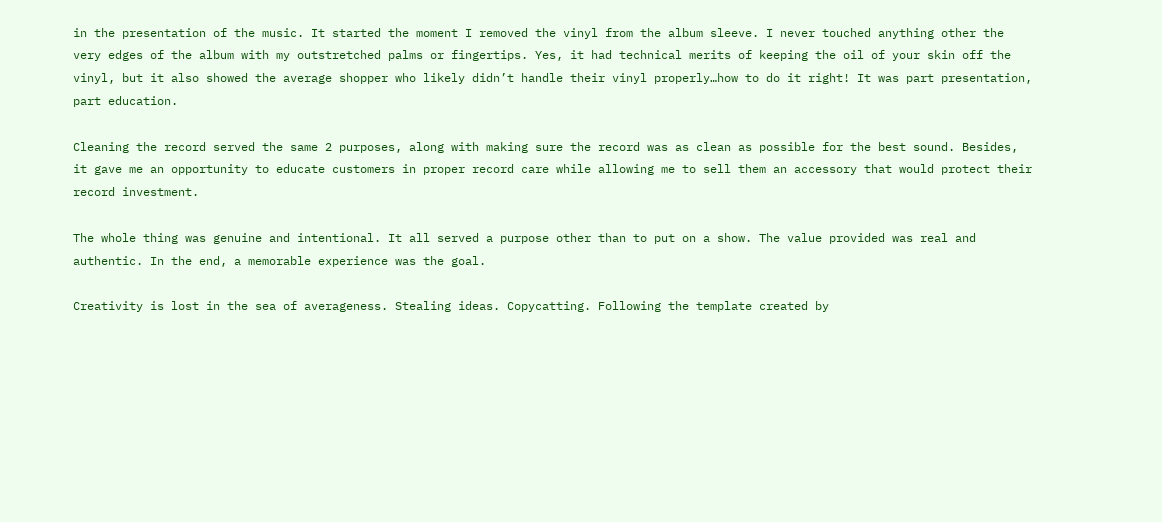in the presentation of the music. It started the moment I removed the vinyl from the album sleeve. I never touched anything other the very edges of the album with my outstretched palms or fingertips. Yes, it had technical merits of keeping the oil of your skin off the vinyl, but it also showed the average shopper who likely didn’t handle their vinyl properly…how to do it right! It was part presentation, part education.

Cleaning the record served the same 2 purposes, along with making sure the record was as clean as possible for the best sound. Besides, it gave me an opportunity to educate customers in proper record care while allowing me to sell them an accessory that would protect their record investment.

The whole thing was genuine and intentional. It all served a purpose other than to put on a show. The value provided was real and authentic. In the end, a memorable experience was the goal.

Creativity is lost in the sea of averageness. Stealing ideas. Copycatting. Following the template created by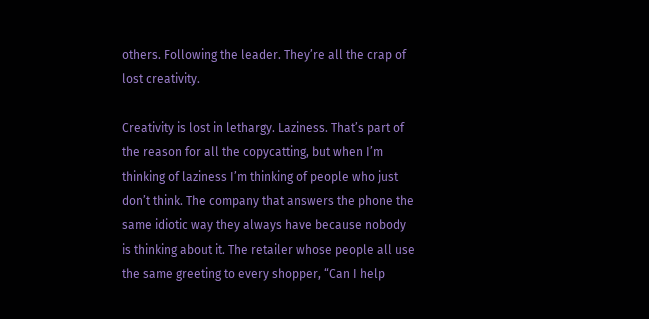others. Following the leader. They’re all the crap of lost creativity.

Creativity is lost in lethargy. Laziness. That’s part of the reason for all the copycatting, but when I’m thinking of laziness I’m thinking of people who just don’t think. The company that answers the phone the same idiotic way they always have because nobody is thinking about it. The retailer whose people all use the same greeting to every shopper, “Can I help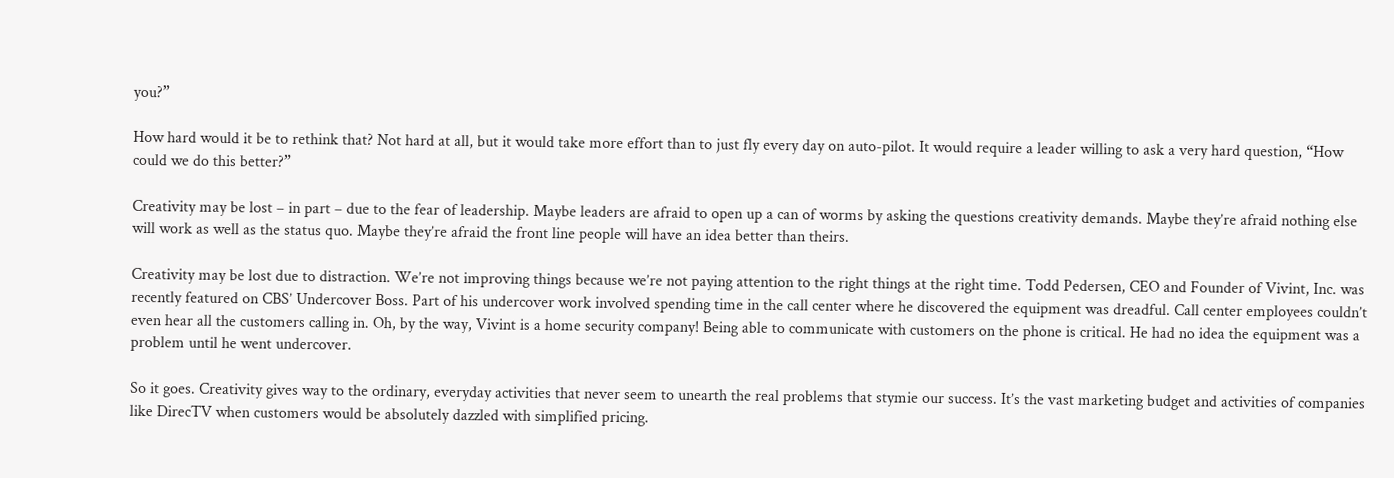you?”

How hard would it be to rethink that? Not hard at all, but it would take more effort than to just fly every day on auto-pilot. It would require a leader willing to ask a very hard question, “How could we do this better?”

Creativity may be lost – in part – due to the fear of leadership. Maybe leaders are afraid to open up a can of worms by asking the questions creativity demands. Maybe they’re afraid nothing else will work as well as the status quo. Maybe they’re afraid the front line people will have an idea better than theirs.

Creativity may be lost due to distraction. We’re not improving things because we’re not paying attention to the right things at the right time. Todd Pedersen, CEO and Founder of Vivint, Inc. was recently featured on CBS’ Undercover Boss. Part of his undercover work involved spending time in the call center where he discovered the equipment was dreadful. Call center employees couldn’t even hear all the customers calling in. Oh, by the way, Vivint is a home security company! Being able to communicate with customers on the phone is critical. He had no idea the equipment was a problem until he went undercover.

So it goes. Creativity gives way to the ordinary, everyday activities that never seem to unearth the real problems that stymie our success. It’s the vast marketing budget and activities of companies like DirecTV when customers would be absolutely dazzled with simplified pricing.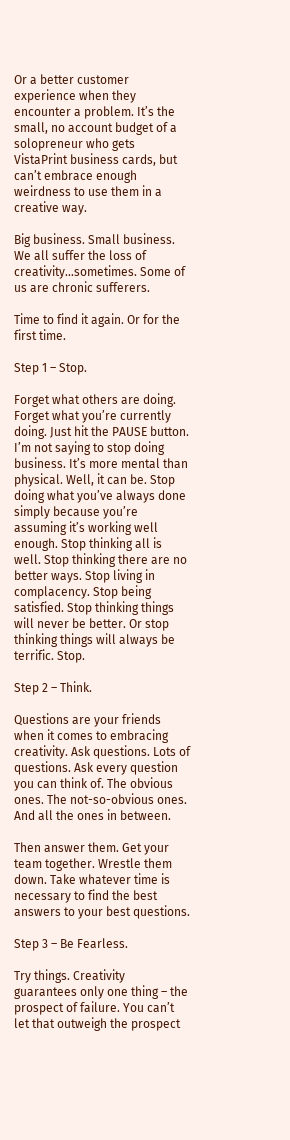Or a better customer experience when they encounter a problem. It’s the small, no account budget of a solopreneur who gets VistaPrint business cards, but can’t embrace enough weirdness to use them in a creative way.

Big business. Small business. We all suffer the loss of creativity…sometimes. Some of us are chronic sufferers.

Time to find it again. Or for the first time.

Step 1 – Stop.

Forget what others are doing. Forget what you’re currently doing. Just hit the PAUSE button. I’m not saying to stop doing business. It’s more mental than physical. Well, it can be. Stop doing what you’ve always done simply because you’re assuming it’s working well enough. Stop thinking all is well. Stop thinking there are no better ways. Stop living in complacency. Stop being satisfied. Stop thinking things will never be better. Or stop thinking things will always be terrific. Stop.

Step 2 – Think.

Questions are your friends when it comes to embracing creativity. Ask questions. Lots of questions. Ask every question you can think of. The obvious ones. The not-so-obvious ones. And all the ones in between.

Then answer them. Get your team together. Wrestle them down. Take whatever time is necessary to find the best answers to your best questions.

Step 3 – Be Fearless.

Try things. Creativity guarantees only one thing – the prospect of failure. You can’t let that outweigh the prospect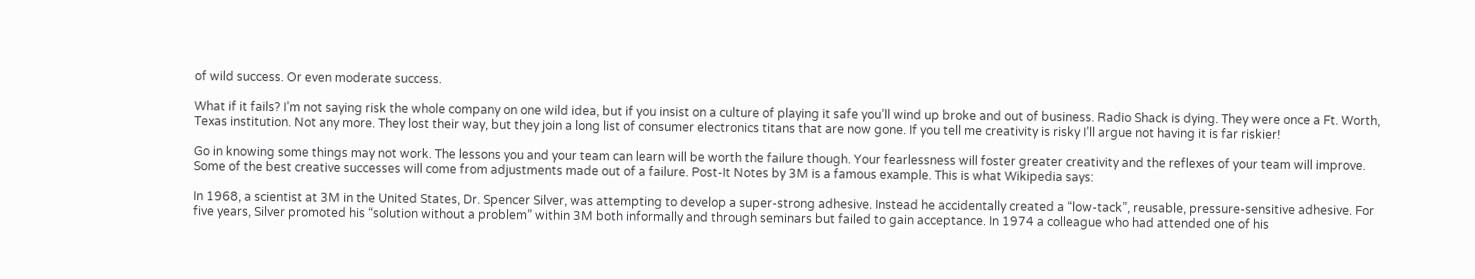of wild success. Or even moderate success.

What if it fails? I’m not saying risk the whole company on one wild idea, but if you insist on a culture of playing it safe you’ll wind up broke and out of business. Radio Shack is dying. They were once a Ft. Worth, Texas institution. Not any more. They lost their way, but they join a long list of consumer electronics titans that are now gone. If you tell me creativity is risky I’ll argue not having it is far riskier!

Go in knowing some things may not work. The lessons you and your team can learn will be worth the failure though. Your fearlessness will foster greater creativity and the reflexes of your team will improve. Some of the best creative successes will come from adjustments made out of a failure. Post-It Notes by 3M is a famous example. This is what Wikipedia says:

In 1968, a scientist at 3M in the United States, Dr. Spencer Silver, was attempting to develop a super-strong adhesive. Instead he accidentally created a “low-tack”, reusable, pressure-sensitive adhesive. For five years, Silver promoted his “solution without a problem” within 3M both informally and through seminars but failed to gain acceptance. In 1974 a colleague who had attended one of his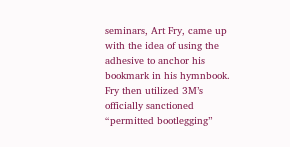seminars, Art Fry, came up with the idea of using the adhesive to anchor his bookmark in his hymnbook. Fry then utilized 3M’s officially sanctioned “permitted bootlegging”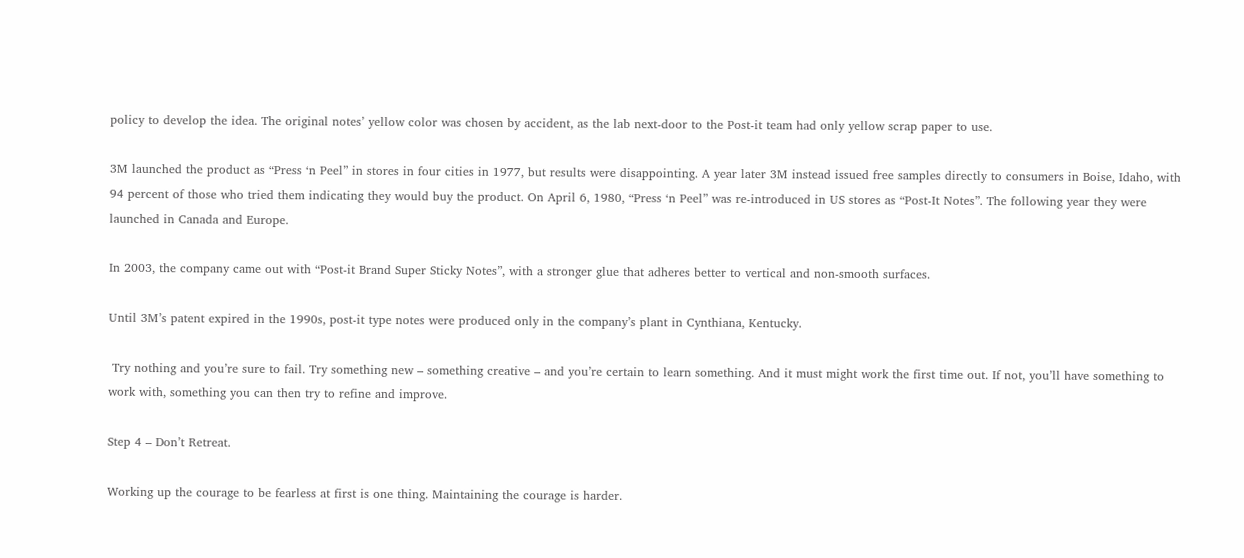policy to develop the idea. The original notes’ yellow color was chosen by accident, as the lab next-door to the Post-it team had only yellow scrap paper to use.

3M launched the product as “Press ‘n Peel” in stores in four cities in 1977, but results were disappointing. A year later 3M instead issued free samples directly to consumers in Boise, Idaho, with 94 percent of those who tried them indicating they would buy the product. On April 6, 1980, “Press ‘n Peel” was re-introduced in US stores as “Post-It Notes”. The following year they were launched in Canada and Europe.

In 2003, the company came out with “Post-it Brand Super Sticky Notes”, with a stronger glue that adheres better to vertical and non-smooth surfaces.

Until 3M’s patent expired in the 1990s, post-it type notes were produced only in the company’s plant in Cynthiana, Kentucky.

 Try nothing and you’re sure to fail. Try something new – something creative – and you’re certain to learn something. And it must might work the first time out. If not, you’ll have something to work with, something you can then try to refine and improve.

Step 4 – Don’t Retreat.

Working up the courage to be fearless at first is one thing. Maintaining the courage is harder.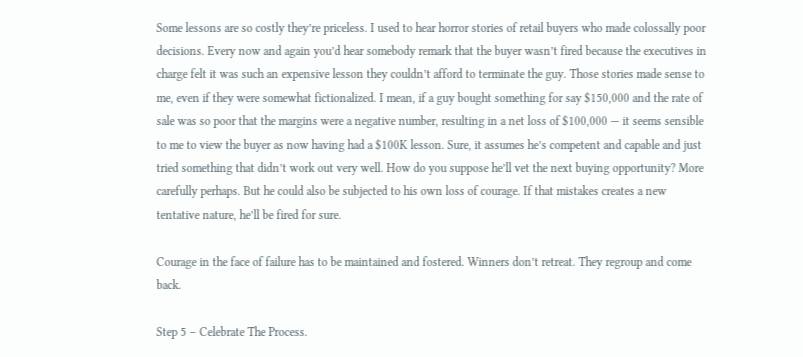Some lessons are so costly they’re priceless. I used to hear horror stories of retail buyers who made colossally poor decisions. Every now and again you’d hear somebody remark that the buyer wasn’t fired because the executives in charge felt it was such an expensive lesson they couldn’t afford to terminate the guy. Those stories made sense to me, even if they were somewhat fictionalized. I mean, if a guy bought something for say $150,000 and the rate of sale was so poor that the margins were a negative number, resulting in a net loss of $100,000 — it seems sensible to me to view the buyer as now having had a $100K lesson. Sure, it assumes he’s competent and capable and just tried something that didn’t work out very well. How do you suppose he’ll vet the next buying opportunity? More carefully perhaps. But he could also be subjected to his own loss of courage. If that mistakes creates a new tentative nature, he’ll be fired for sure.

Courage in the face of failure has to be maintained and fostered. Winners don’t retreat. They regroup and come back.

Step 5 – Celebrate The Process.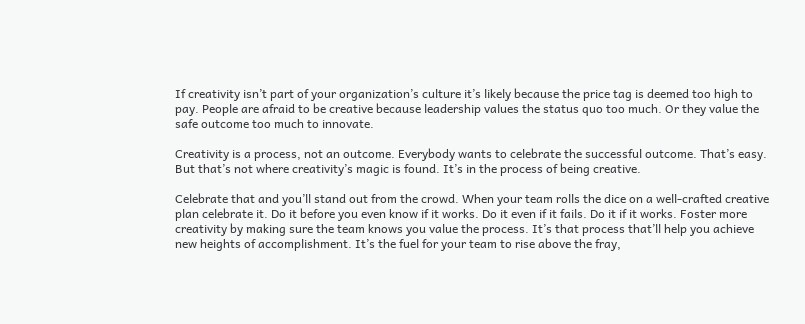If creativity isn’t part of your organization’s culture it’s likely because the price tag is deemed too high to pay. People are afraid to be creative because leadership values the status quo too much. Or they value the safe outcome too much to innovate.

Creativity is a process, not an outcome. Everybody wants to celebrate the successful outcome. That’s easy. But that’s not where creativity’s magic is found. It’s in the process of being creative.

Celebrate that and you’ll stand out from the crowd. When your team rolls the dice on a well-crafted creative plan celebrate it. Do it before you even know if it works. Do it even if it fails. Do it if it works. Foster more creativity by making sure the team knows you value the process. It’s that process that’ll help you achieve new heights of accomplishment. It’s the fuel for your team to rise above the fray,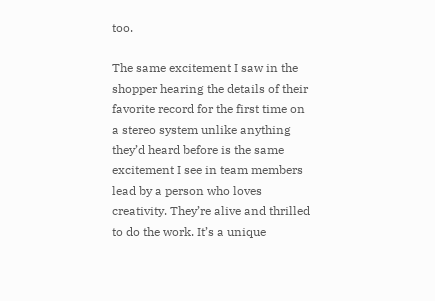too.

The same excitement I saw in the shopper hearing the details of their favorite record for the first time on a stereo system unlike anything they’d heard before is the same excitement I see in team members lead by a person who loves creativity. They’re alive and thrilled to do the work. It’s a unique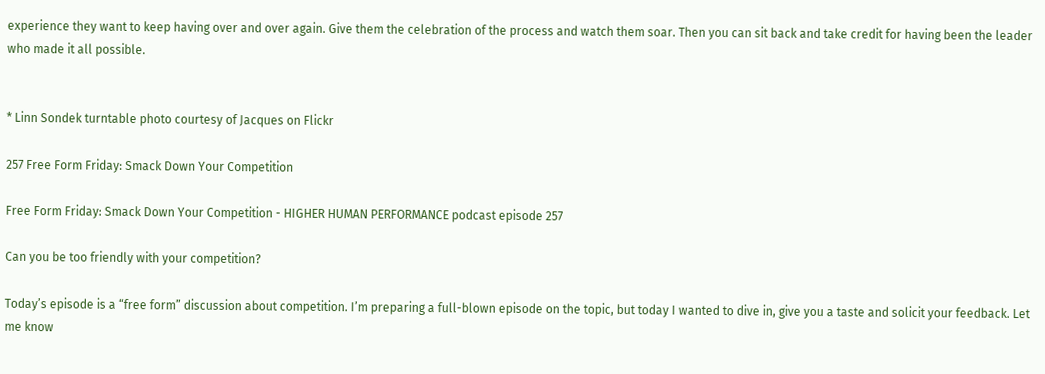experience they want to keep having over and over again. Give them the celebration of the process and watch them soar. Then you can sit back and take credit for having been the leader who made it all possible.


* Linn Sondek turntable photo courtesy of Jacques on Flickr

257 Free Form Friday: Smack Down Your Competition

Free Form Friday: Smack Down Your Competition - HIGHER HUMAN PERFORMANCE podcast episode 257

Can you be too friendly with your competition?

Today’s episode is a “free form” discussion about competition. I’m preparing a full-blown episode on the topic, but today I wanted to dive in, give you a taste and solicit your feedback. Let me know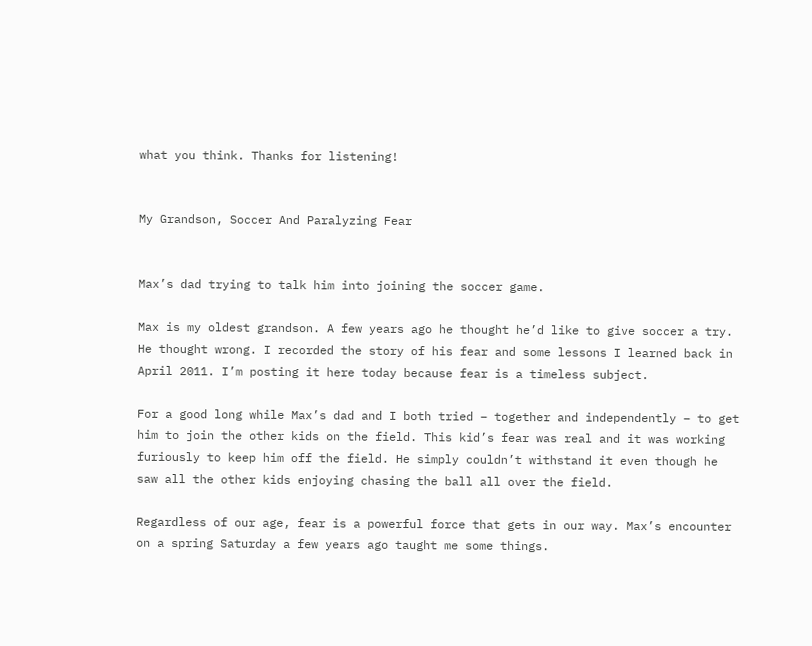what you think. Thanks for listening!


My Grandson, Soccer And Paralyzing Fear


Max’s dad trying to talk him into joining the soccer game.

Max is my oldest grandson. A few years ago he thought he’d like to give soccer a try. He thought wrong. I recorded the story of his fear and some lessons I learned back in April 2011. I’m posting it here today because fear is a timeless subject.

For a good long while Max’s dad and I both tried – together and independently – to get him to join the other kids on the field. This kid’s fear was real and it was working furiously to keep him off the field. He simply couldn’t withstand it even though he saw all the other kids enjoying chasing the ball all over the field.

Regardless of our age, fear is a powerful force that gets in our way. Max’s encounter on a spring Saturday a few years ago taught me some things.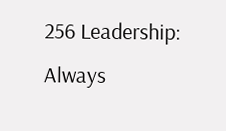256 Leadership: Always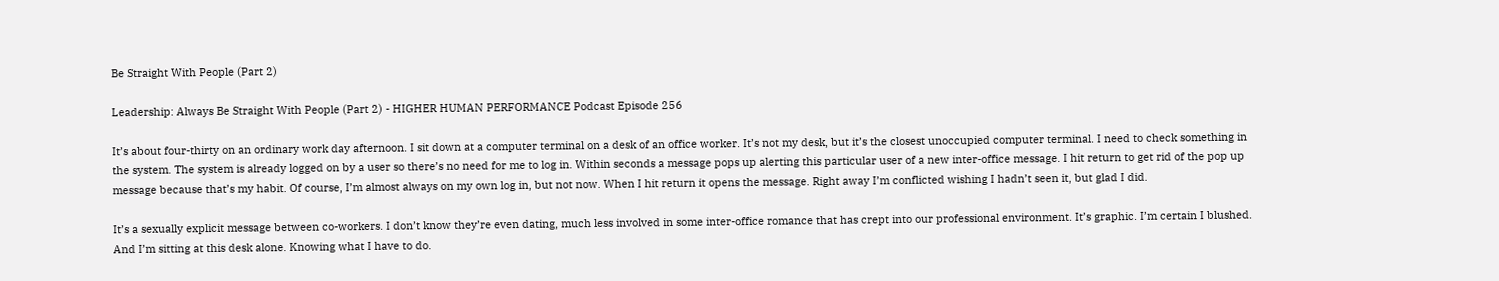Be Straight With People (Part 2)

Leadership: Always Be Straight With People (Part 2) - HIGHER HUMAN PERFORMANCE Podcast Episode 256

It’s about four-thirty on an ordinary work day afternoon. I sit down at a computer terminal on a desk of an office worker. It’s not my desk, but it’s the closest unoccupied computer terminal. I need to check something in the system. The system is already logged on by a user so there’s no need for me to log in. Within seconds a message pops up alerting this particular user of a new inter-office message. I hit return to get rid of the pop up message because that’s my habit. Of course, I’m almost always on my own log in, but not now. When I hit return it opens the message. Right away I’m conflicted wishing I hadn’t seen it, but glad I did.

It’s a sexually explicit message between co-workers. I don’t know they’re even dating, much less involved in some inter-office romance that has crept into our professional environment. It’s graphic. I’m certain I blushed. And I’m sitting at this desk alone. Knowing what I have to do.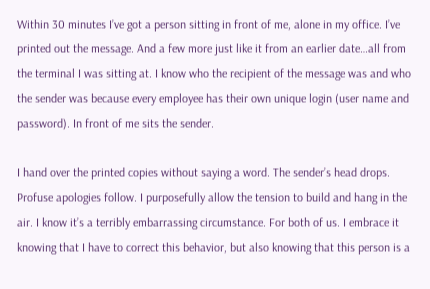Within 30 minutes I’ve got a person sitting in front of me, alone in my office. I’ve printed out the message. And a few more just like it from an earlier date…all from the terminal I was sitting at. I know who the recipient of the message was and who the sender was because every employee has their own unique login (user name and password). In front of me sits the sender.

I hand over the printed copies without saying a word. The sender’s head drops. Profuse apologies follow. I purposefully allow the tension to build and hang in the air. I know it’s a terribly embarrassing circumstance. For both of us. I embrace it knowing that I have to correct this behavior, but also knowing that this person is a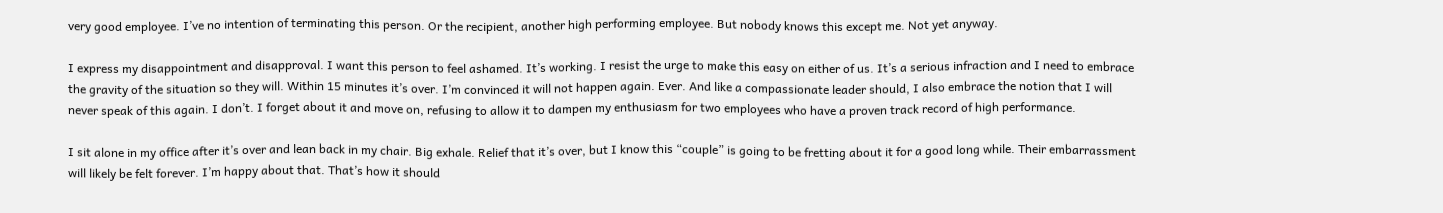very good employee. I’ve no intention of terminating this person. Or the recipient, another high performing employee. But nobody knows this except me. Not yet anyway.

I express my disappointment and disapproval. I want this person to feel ashamed. It’s working. I resist the urge to make this easy on either of us. It’s a serious infraction and I need to embrace the gravity of the situation so they will. Within 15 minutes it’s over. I’m convinced it will not happen again. Ever. And like a compassionate leader should, I also embrace the notion that I will never speak of this again. I don’t. I forget about it and move on, refusing to allow it to dampen my enthusiasm for two employees who have a proven track record of high performance.

I sit alone in my office after it’s over and lean back in my chair. Big exhale. Relief that it’s over, but I know this “couple” is going to be fretting about it for a good long while. Their embarrassment will likely be felt forever. I’m happy about that. That’s how it should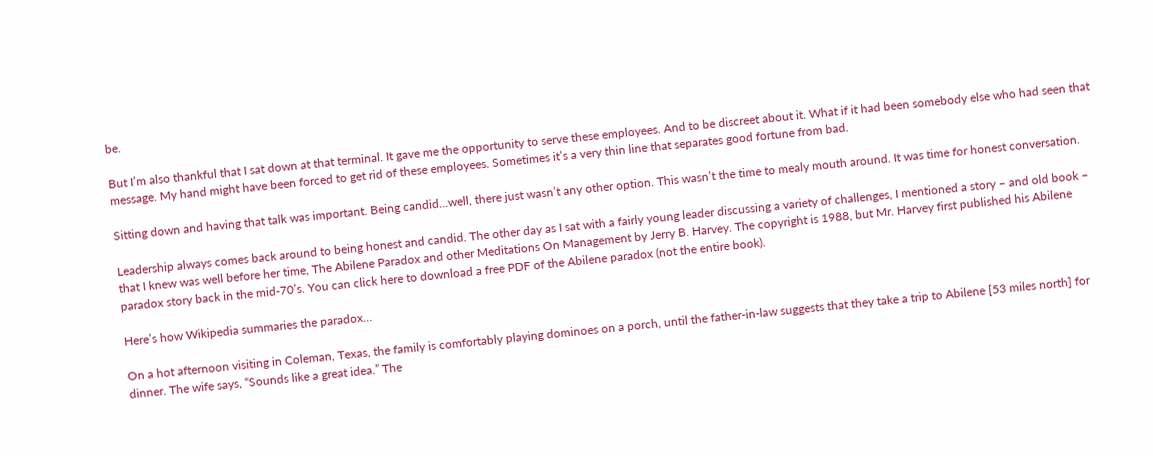be.

But I’m also thankful that I sat down at that terminal. It gave me the opportunity to serve these employees. And to be discreet about it. What if it had been somebody else who had seen that message. My hand might have been forced to get rid of these employees. Sometimes it’s a very thin line that separates good fortune from bad.

Sitting down and having that talk was important. Being candid…well, there just wasn’t any other option. This wasn’t the time to mealy mouth around. It was time for honest conversation.

Leadership always comes back around to being honest and candid. The other day as I sat with a fairly young leader discussing a variety of challenges, I mentioned a story – and old book – that I knew was well before her time, The Abilene Paradox and other Meditations On Management by Jerry B. Harvey. The copyright is 1988, but Mr. Harvey first published his Abilene paradox story back in the mid-70’s. You can click here to download a free PDF of the Abilene paradox (not the entire book).

Here’s how Wikipedia summaries the paradox…

On a hot afternoon visiting in Coleman, Texas, the family is comfortably playing dominoes on a porch, until the father-in-law suggests that they take a trip to Abilene [53 miles north] for dinner. The wife says, “Sounds like a great idea.” The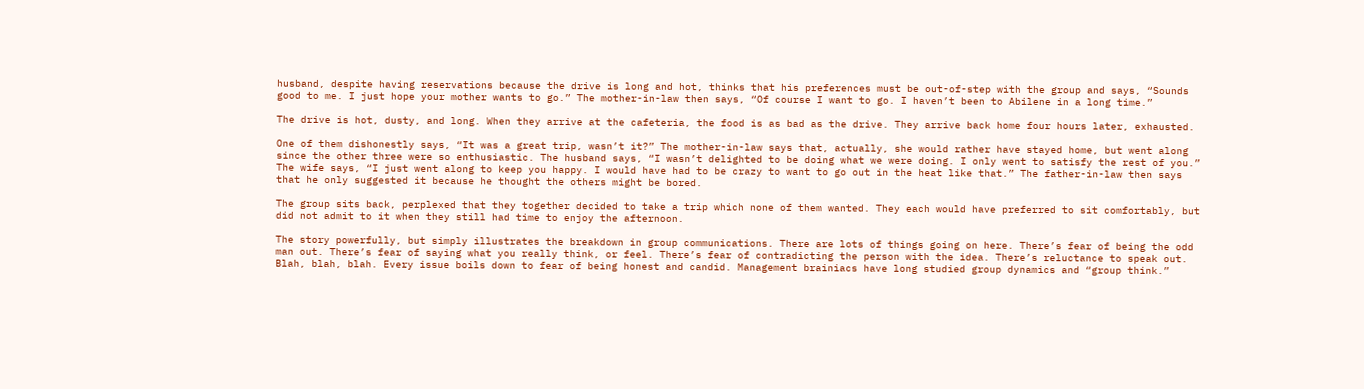husband, despite having reservations because the drive is long and hot, thinks that his preferences must be out-of-step with the group and says, “Sounds good to me. I just hope your mother wants to go.” The mother-in-law then says, “Of course I want to go. I haven’t been to Abilene in a long time.”

The drive is hot, dusty, and long. When they arrive at the cafeteria, the food is as bad as the drive. They arrive back home four hours later, exhausted.

One of them dishonestly says, “It was a great trip, wasn’t it?” The mother-in-law says that, actually, she would rather have stayed home, but went along since the other three were so enthusiastic. The husband says, “I wasn’t delighted to be doing what we were doing. I only went to satisfy the rest of you.” The wife says, “I just went along to keep you happy. I would have had to be crazy to want to go out in the heat like that.” The father-in-law then says that he only suggested it because he thought the others might be bored.

The group sits back, perplexed that they together decided to take a trip which none of them wanted. They each would have preferred to sit comfortably, but did not admit to it when they still had time to enjoy the afternoon.

The story powerfully, but simply illustrates the breakdown in group communications. There are lots of things going on here. There’s fear of being the odd man out. There’s fear of saying what you really think, or feel. There’s fear of contradicting the person with the idea. There’s reluctance to speak out. Blah, blah, blah. Every issue boils down to fear of being honest and candid. Management brainiacs have long studied group dynamics and “group think.”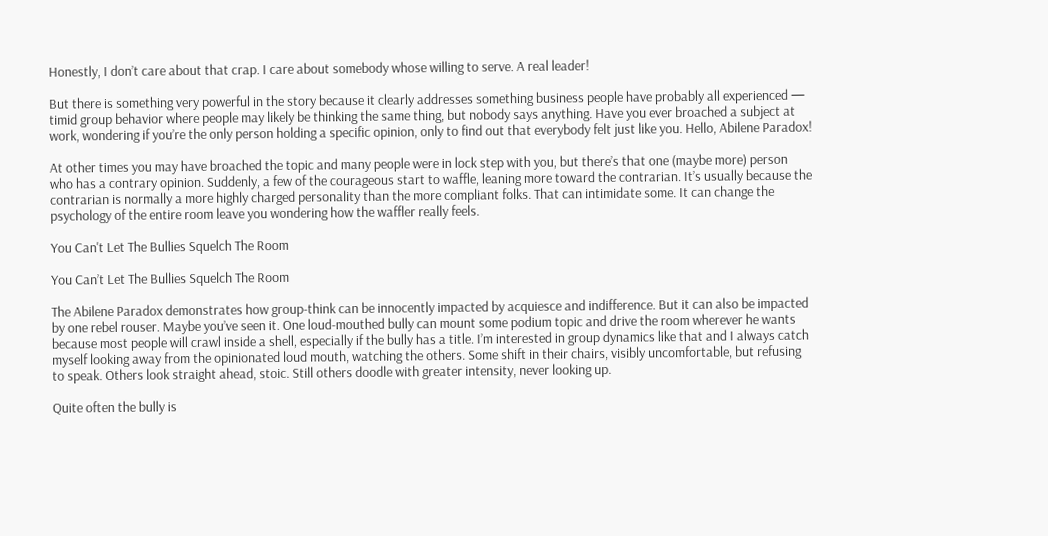Honestly, I don’t care about that crap. I care about somebody whose willing to serve. A real leader!

But there is something very powerful in the story because it clearly addresses something business people have probably all experienced — timid group behavior where people may likely be thinking the same thing, but nobody says anything. Have you ever broached a subject at work, wondering if you’re the only person holding a specific opinion, only to find out that everybody felt just like you. Hello, Abilene Paradox!

At other times you may have broached the topic and many people were in lock step with you, but there’s that one (maybe more) person who has a contrary opinion. Suddenly, a few of the courageous start to waffle, leaning more toward the contrarian. It’s usually because the contrarian is normally a more highly charged personality than the more compliant folks. That can intimidate some. It can change the psychology of the entire room leave you wondering how the waffler really feels.

You Can't Let The Bullies Squelch The Room

You Can’t Let The Bullies Squelch The Room

The Abilene Paradox demonstrates how group-think can be innocently impacted by acquiesce and indifference. But it can also be impacted by one rebel rouser. Maybe you’ve seen it. One loud-mouthed bully can mount some podium topic and drive the room wherever he wants because most people will crawl inside a shell, especially if the bully has a title. I’m interested in group dynamics like that and I always catch myself looking away from the opinionated loud mouth, watching the others. Some shift in their chairs, visibly uncomfortable, but refusing to speak. Others look straight ahead, stoic. Still others doodle with greater intensity, never looking up.

Quite often the bully is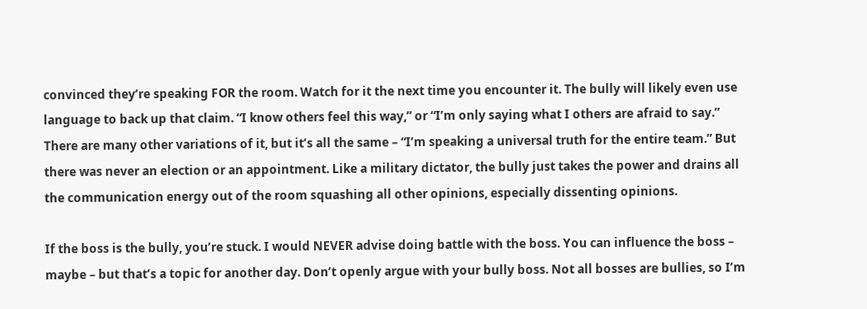convinced they’re speaking FOR the room. Watch for it the next time you encounter it. The bully will likely even use language to back up that claim. “I know others feel this way,” or “I’m only saying what I others are afraid to say.” There are many other variations of it, but it’s all the same – “I’m speaking a universal truth for the entire team.” But there was never an election or an appointment. Like a military dictator, the bully just takes the power and drains all the communication energy out of the room squashing all other opinions, especially dissenting opinions.

If the boss is the bully, you’re stuck. I would NEVER advise doing battle with the boss. You can influence the boss – maybe – but that’s a topic for another day. Don’t openly argue with your bully boss. Not all bosses are bullies, so I’m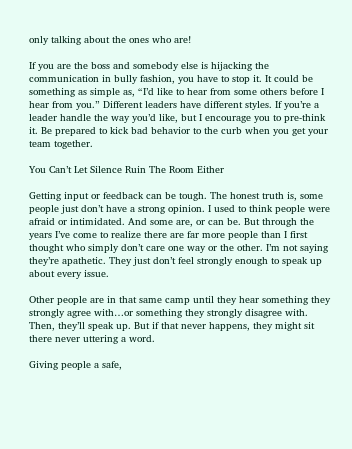only talking about the ones who are!

If you are the boss and somebody else is hijacking the communication in bully fashion, you have to stop it. It could be something as simple as, “I’d like to hear from some others before I hear from you.” Different leaders have different styles. If you’re a leader handle the way you’d like, but I encourage you to pre-think it. Be prepared to kick bad behavior to the curb when you get your team together.

You Can’t Let Silence Ruin The Room Either

Getting input or feedback can be tough. The honest truth is, some people just don’t have a strong opinion. I used to think people were afraid or intimidated. And some are, or can be. But through the years I’ve come to realize there are far more people than I first thought who simply don’t care one way or the other. I’m not saying they’re apathetic. They just don’t feel strongly enough to speak up about every issue.

Other people are in that same camp until they hear something they strongly agree with…or something they strongly disagree with. Then, they’ll speak up. But if that never happens, they might sit there never uttering a word.

Giving people a safe,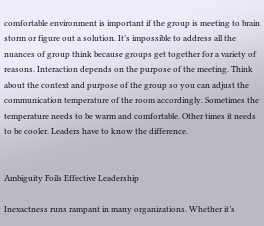comfortable environment is important if the group is meeting to brain storm or figure out a solution. It’s impossible to address all the nuances of group think because groups get together for a variety of reasons. Interaction depends on the purpose of the meeting. Think about the context and purpose of the group so you can adjust the communication temperature of the room accordingly. Sometimes the temperature needs to be warm and comfortable. Other times it needs to be cooler. Leaders have to know the difference.


Ambiguity Foils Effective Leadership

Inexactness runs rampant in many organizations. Whether it’s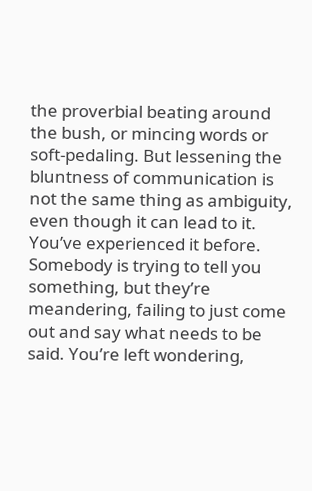the proverbial beating around the bush, or mincing words or soft-pedaling. But lessening the bluntness of communication is not the same thing as ambiguity, even though it can lead to it. You’ve experienced it before. Somebody is trying to tell you something, but they’re meandering, failing to just come out and say what needs to be said. You’re left wondering,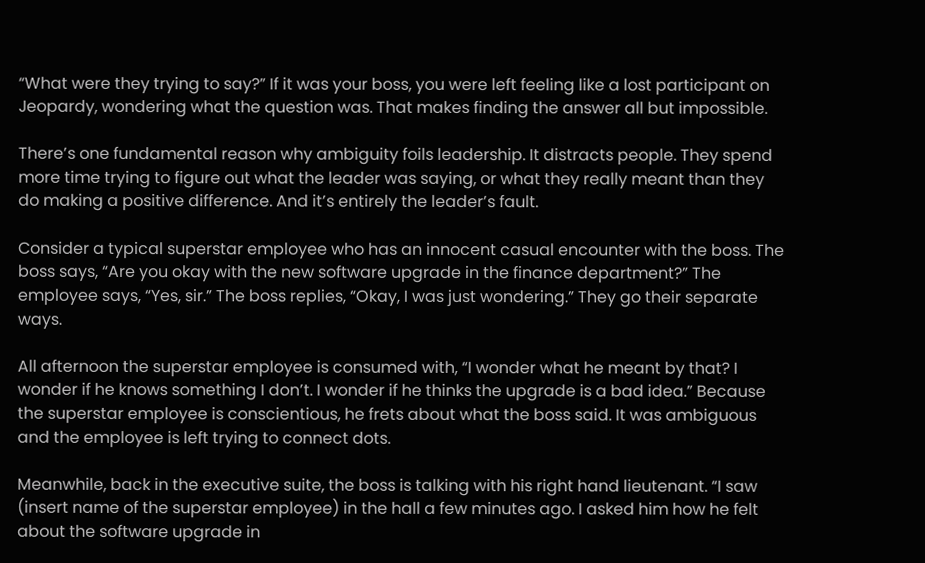“What were they trying to say?” If it was your boss, you were left feeling like a lost participant on Jeopardy, wondering what the question was. That makes finding the answer all but impossible.

There’s one fundamental reason why ambiguity foils leadership. It distracts people. They spend more time trying to figure out what the leader was saying, or what they really meant than they do making a positive difference. And it’s entirely the leader’s fault.

Consider a typical superstar employee who has an innocent casual encounter with the boss. The boss says, “Are you okay with the new software upgrade in the finance department?” The employee says, “Yes, sir.” The boss replies, “Okay, I was just wondering.” They go their separate ways.

All afternoon the superstar employee is consumed with, “I wonder what he meant by that? I wonder if he knows something I don’t. I wonder if he thinks the upgrade is a bad idea.” Because the superstar employee is conscientious, he frets about what the boss said. It was ambiguous and the employee is left trying to connect dots.

Meanwhile, back in the executive suite, the boss is talking with his right hand lieutenant. “I saw (insert name of the superstar employee) in the hall a few minutes ago. I asked him how he felt about the software upgrade in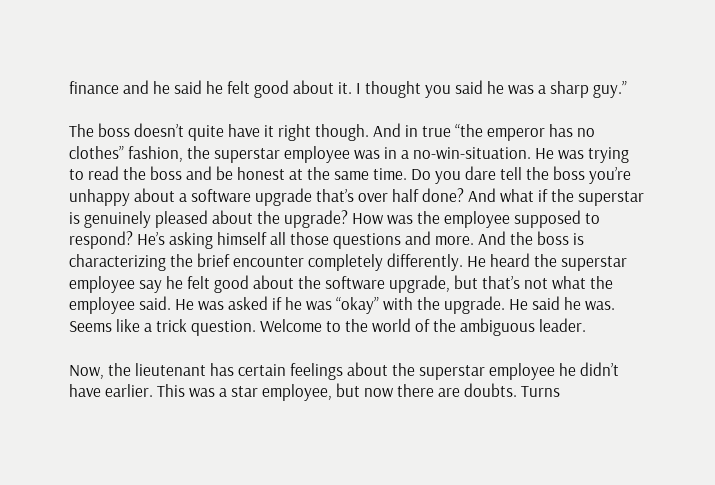finance and he said he felt good about it. I thought you said he was a sharp guy.”

The boss doesn’t quite have it right though. And in true “the emperor has no clothes” fashion, the superstar employee was in a no-win-situation. He was trying to read the boss and be honest at the same time. Do you dare tell the boss you’re unhappy about a software upgrade that’s over half done? And what if the superstar is genuinely pleased about the upgrade? How was the employee supposed to respond? He’s asking himself all those questions and more. And the boss is characterizing the brief encounter completely differently. He heard the superstar employee say he felt good about the software upgrade, but that’s not what the employee said. He was asked if he was “okay” with the upgrade. He said he was. Seems like a trick question. Welcome to the world of the ambiguous leader.

Now, the lieutenant has certain feelings about the superstar employee he didn’t have earlier. This was a star employee, but now there are doubts. Turns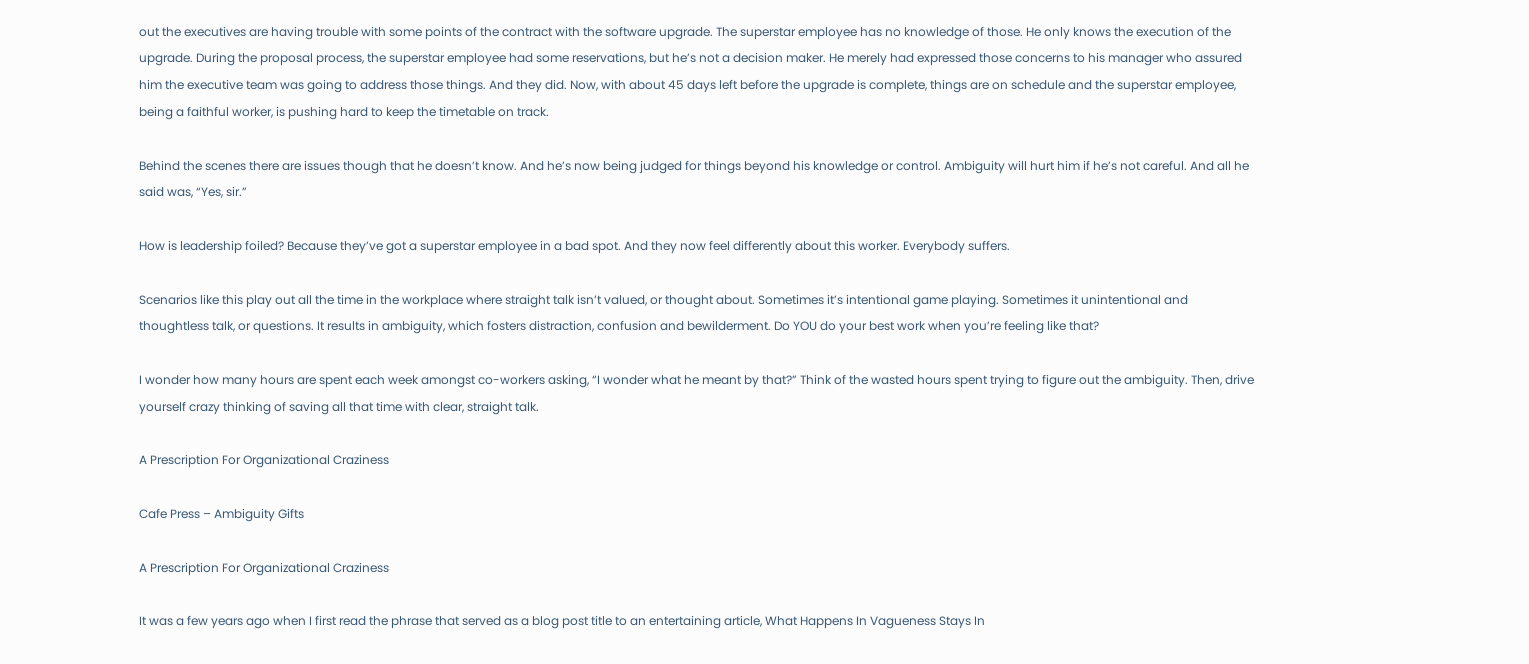out the executives are having trouble with some points of the contract with the software upgrade. The superstar employee has no knowledge of those. He only knows the execution of the upgrade. During the proposal process, the superstar employee had some reservations, but he’s not a decision maker. He merely had expressed those concerns to his manager who assured him the executive team was going to address those things. And they did. Now, with about 45 days left before the upgrade is complete, things are on schedule and the superstar employee, being a faithful worker, is pushing hard to keep the timetable on track.

Behind the scenes there are issues though that he doesn’t know. And he’s now being judged for things beyond his knowledge or control. Ambiguity will hurt him if he’s not careful. And all he said was, “Yes, sir.”

How is leadership foiled? Because they’ve got a superstar employee in a bad spot. And they now feel differently about this worker. Everybody suffers.

Scenarios like this play out all the time in the workplace where straight talk isn’t valued, or thought about. Sometimes it’s intentional game playing. Sometimes it unintentional and thoughtless talk, or questions. It results in ambiguity, which fosters distraction, confusion and bewilderment. Do YOU do your best work when you’re feeling like that?

I wonder how many hours are spent each week amongst co-workers asking, “I wonder what he meant by that?” Think of the wasted hours spent trying to figure out the ambiguity. Then, drive yourself crazy thinking of saving all that time with clear, straight talk.

A Prescription For Organizational Craziness

Cafe Press – Ambiguity Gifts

A Prescription For Organizational Craziness

It was a few years ago when I first read the phrase that served as a blog post title to an entertaining article, What Happens In Vagueness Stays In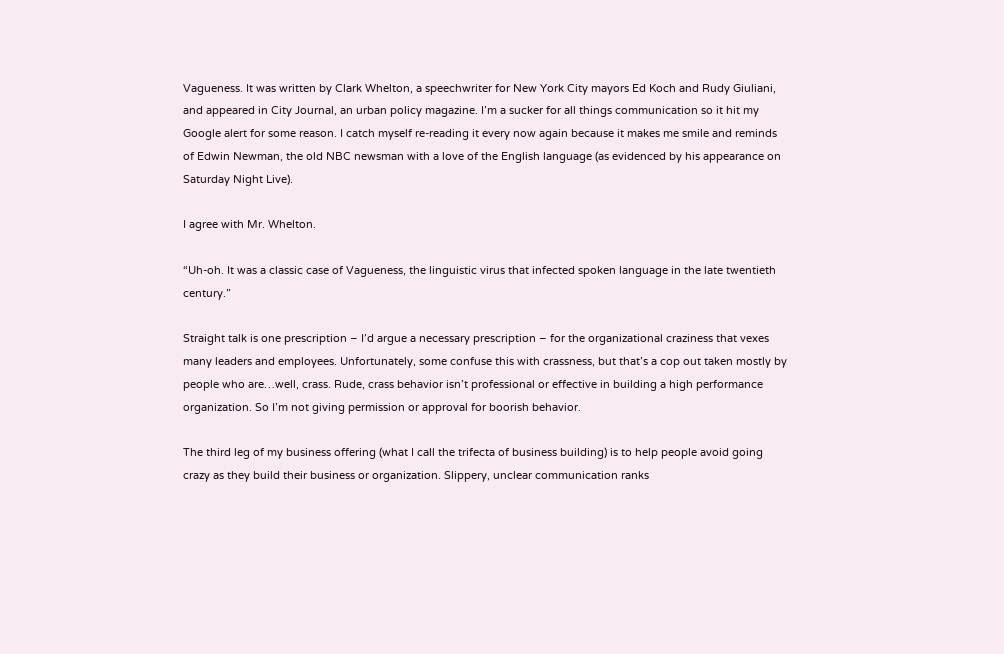Vagueness. It was written by Clark Whelton, a speechwriter for New York City mayors Ed Koch and Rudy Giuliani, and appeared in City Journal, an urban policy magazine. I’m a sucker for all things communication so it hit my Google alert for some reason. I catch myself re-reading it every now again because it makes me smile and reminds of Edwin Newman, the old NBC newsman with a love of the English language (as evidenced by his appearance on Saturday Night Live).

I agree with Mr. Whelton.

“Uh-oh. It was a classic case of Vagueness, the linguistic virus that infected spoken language in the late twentieth century.”

Straight talk is one prescription – I’d argue a necessary prescription – for the organizational craziness that vexes many leaders and employees. Unfortunately, some confuse this with crassness, but that’s a cop out taken mostly by people who are…well, crass. Rude, crass behavior isn’t professional or effective in building a high performance organization. So I’m not giving permission or approval for boorish behavior.

The third leg of my business offering (what I call the trifecta of business building) is to help people avoid going crazy as they build their business or organization. Slippery, unclear communication ranks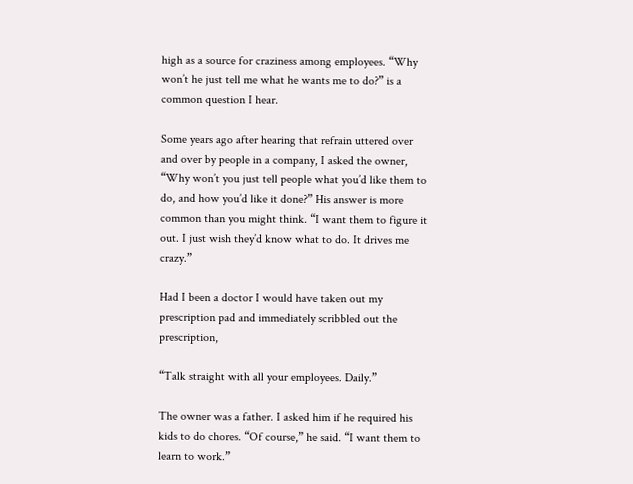high as a source for craziness among employees. “Why won’t he just tell me what he wants me to do?” is a common question I hear.

Some years ago after hearing that refrain uttered over and over by people in a company, I asked the owner, “Why won’t you just tell people what you’d like them to do, and how you’d like it done?” His answer is more common than you might think. “I want them to figure it out. I just wish they’d know what to do. It drives me crazy.”

Had I been a doctor I would have taken out my prescription pad and immediately scribbled out the prescription,

“Talk straight with all your employees. Daily.”

The owner was a father. I asked him if he required his kids to do chores. “Of course,” he said. “I want them to learn to work.”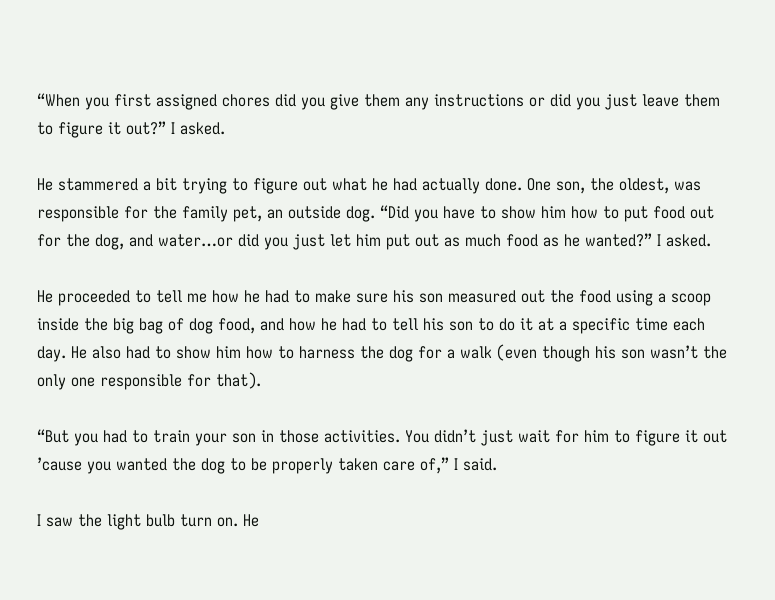“When you first assigned chores did you give them any instructions or did you just leave them to figure it out?” I asked.

He stammered a bit trying to figure out what he had actually done. One son, the oldest, was responsible for the family pet, an outside dog. “Did you have to show him how to put food out for the dog, and water…or did you just let him put out as much food as he wanted?” I asked.

He proceeded to tell me how he had to make sure his son measured out the food using a scoop inside the big bag of dog food, and how he had to tell his son to do it at a specific time each day. He also had to show him how to harness the dog for a walk (even though his son wasn’t the only one responsible for that).

“But you had to train your son in those activities. You didn’t just wait for him to figure it out ’cause you wanted the dog to be properly taken care of,” I said.

I saw the light bulb turn on. He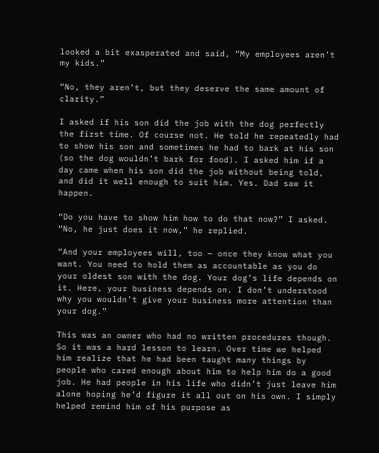looked a bit exasperated and said, “My employees aren’t my kids.”

“No, they aren’t, but they deserve the same amount of clarity.”

I asked if his son did the job with the dog perfectly the first time. Of course not. He told he repeatedly had to show his son and sometimes he had to bark at his son (so the dog wouldn’t bark for food). I asked him if a day came when his son did the job without being told, and did it well enough to suit him. Yes. Dad saw it happen.

“Do you have to show him how to do that now?” I asked. “No, he just does it now,” he replied.

“And your employees will, too — once they know what you want. You need to hold them as accountable as you do your oldest son with the dog. Your dog’s life depends on it. Here, your business depends on. I don’t understood why you wouldn’t give your business more attention than your dog.”

This was an owner who had no written procedures though. So it was a hard lesson to learn. Over time we helped him realize that he had been taught many things by people who cared enough about him to help him do a good job. He had people in his life who didn’t just leave him alone hoping he’d figure it all out on his own. I simply helped remind him of his purpose as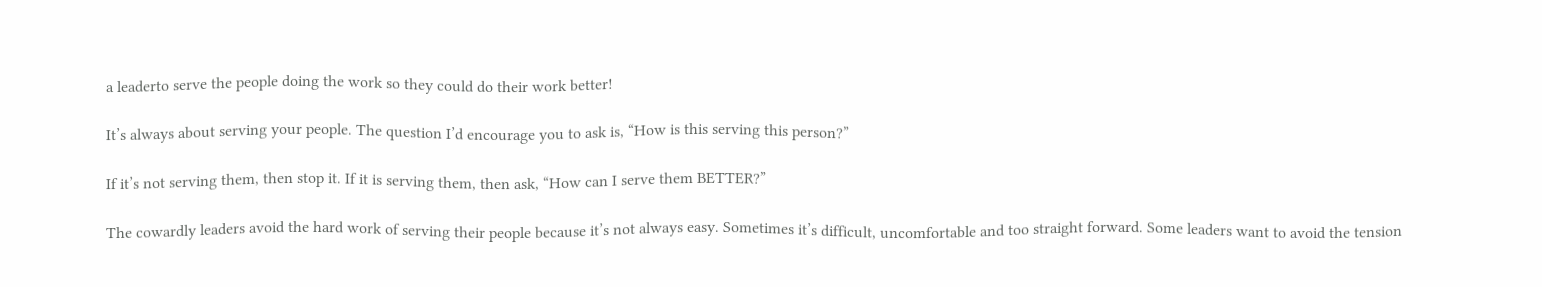a leaderto serve the people doing the work so they could do their work better!

It’s always about serving your people. The question I’d encourage you to ask is, “How is this serving this person?”

If it’s not serving them, then stop it. If it is serving them, then ask, “How can I serve them BETTER?”

The cowardly leaders avoid the hard work of serving their people because it’s not always easy. Sometimes it’s difficult, uncomfortable and too straight forward. Some leaders want to avoid the tension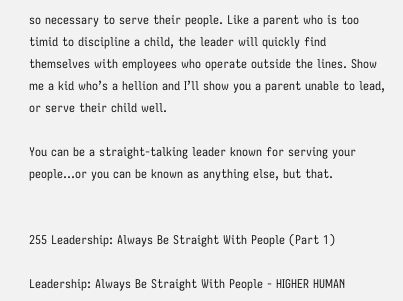so necessary to serve their people. Like a parent who is too timid to discipline a child, the leader will quickly find themselves with employees who operate outside the lines. Show me a kid who’s a hellion and I’ll show you a parent unable to lead, or serve their child well.

You can be a straight-talking leader known for serving your people…or you can be known as anything else, but that.


255 Leadership: Always Be Straight With People (Part 1)

Leadership: Always Be Straight With People - HIGHER HUMAN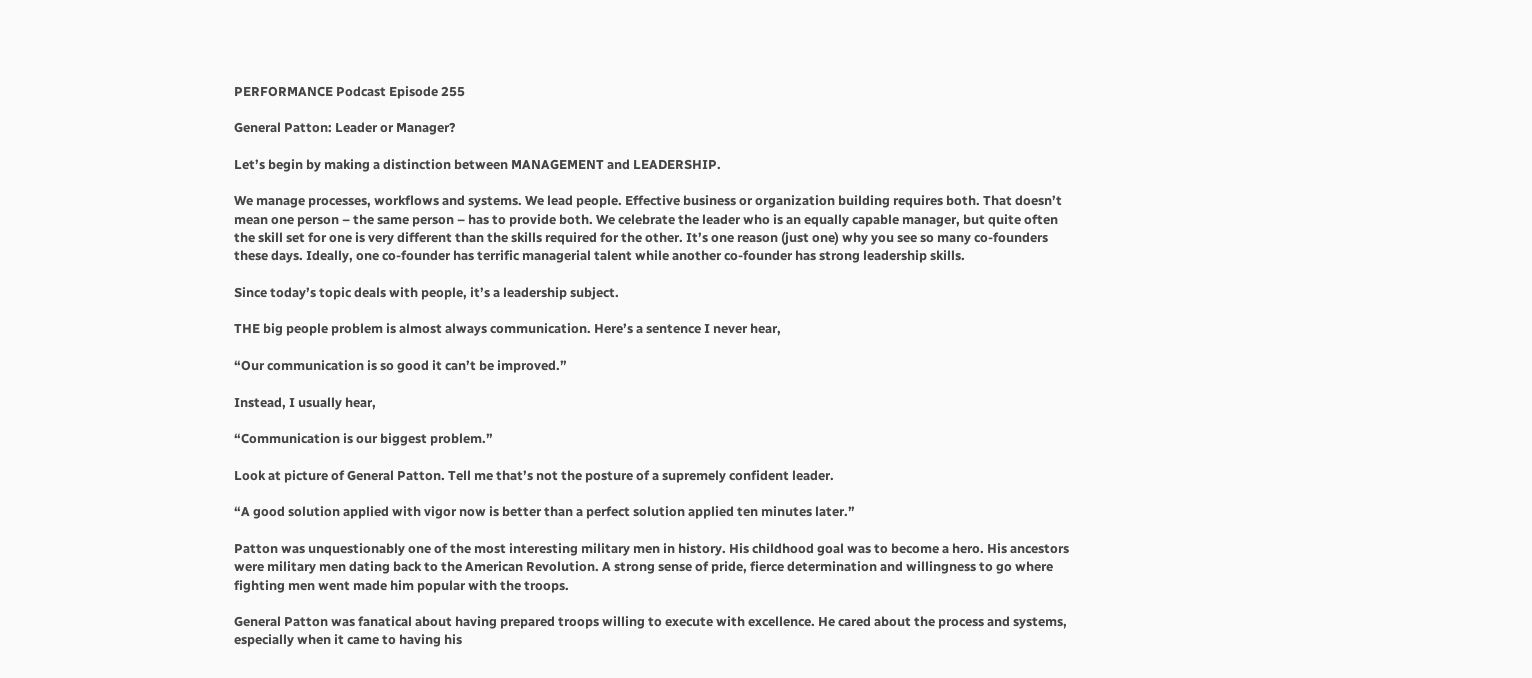PERFORMANCE Podcast Episode 255

General Patton: Leader or Manager?

Let’s begin by making a distinction between MANAGEMENT and LEADERSHIP.

We manage processes, workflows and systems. We lead people. Effective business or organization building requires both. That doesn’t mean one person – the same person – has to provide both. We celebrate the leader who is an equally capable manager, but quite often the skill set for one is very different than the skills required for the other. It’s one reason (just one) why you see so many co-founders these days. Ideally, one co-founder has terrific managerial talent while another co-founder has strong leadership skills.

Since today’s topic deals with people, it’s a leadership subject.

THE big people problem is almost always communication. Here’s a sentence I never hear,

“Our communication is so good it can’t be improved.”

Instead, I usually hear,

“Communication is our biggest problem.”

Look at picture of General Patton. Tell me that’s not the posture of a supremely confident leader.

“A good solution applied with vigor now is better than a perfect solution applied ten minutes later.”

Patton was unquestionably one of the most interesting military men in history. His childhood goal was to become a hero. His ancestors were military men dating back to the American Revolution. A strong sense of pride, fierce determination and willingness to go where fighting men went made him popular with the troops.

General Patton was fanatical about having prepared troops willing to execute with excellence. He cared about the process and systems, especially when it came to having his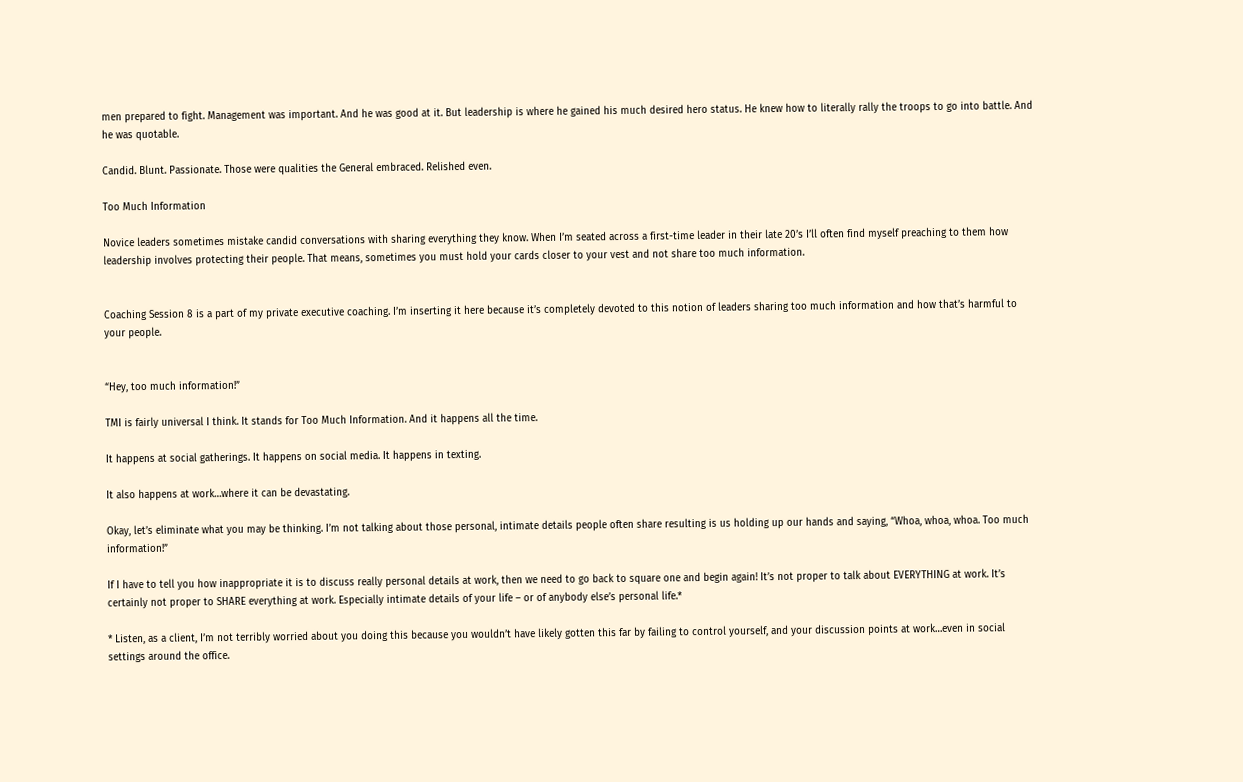men prepared to fight. Management was important. And he was good at it. But leadership is where he gained his much desired hero status. He knew how to literally rally the troops to go into battle. And he was quotable.

Candid. Blunt. Passionate. Those were qualities the General embraced. Relished even.

Too Much Information

Novice leaders sometimes mistake candid conversations with sharing everything they know. When I’m seated across a first-time leader in their late 20’s I’ll often find myself preaching to them how leadership involves protecting their people. That means, sometimes you must hold your cards closer to your vest and not share too much information.


Coaching Session 8 is a part of my private executive coaching. I’m inserting it here because it’s completely devoted to this notion of leaders sharing too much information and how that’s harmful to your people.


“Hey, too much information!”

TMI is fairly universal I think. It stands for Too Much Information. And it happens all the time.

It happens at social gatherings. It happens on social media. It happens in texting.

It also happens at work…where it can be devastating.

Okay, let’s eliminate what you may be thinking. I’m not talking about those personal, intimate details people often share resulting is us holding up our hands and saying, “Whoa, whoa, whoa. Too much information!”

If I have to tell you how inappropriate it is to discuss really personal details at work, then we need to go back to square one and begin again! It’s not proper to talk about EVERYTHING at work. It’s certainly not proper to SHARE everything at work. Especially intimate details of your life – or of anybody else’s personal life.*

* Listen, as a client, I’m not terribly worried about you doing this because you wouldn’t have likely gotten this far by failing to control yourself, and your discussion points at work…even in social settings around the office.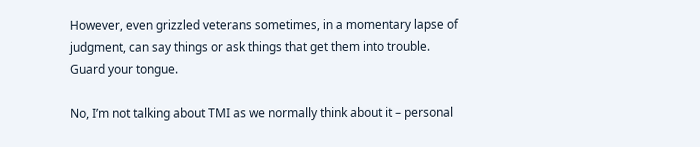However, even grizzled veterans sometimes, in a momentary lapse of judgment, can say things or ask things that get them into trouble. Guard your tongue.

No, I’m not talking about TMI as we normally think about it – personal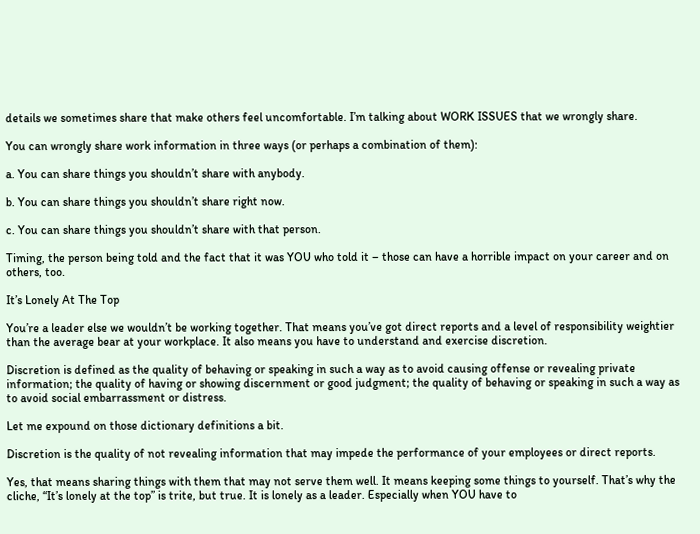details we sometimes share that make others feel uncomfortable. I’m talking about WORK ISSUES that we wrongly share.

You can wrongly share work information in three ways (or perhaps a combination of them):

a. You can share things you shouldn’t share with anybody.

b. You can share things you shouldn’t share right now.

c. You can share things you shouldn’t share with that person.

Timing, the person being told and the fact that it was YOU who told it – those can have a horrible impact on your career and on others, too.

It’s Lonely At The Top

You’re a leader else we wouldn’t be working together. That means you’ve got direct reports and a level of responsibility weightier than the average bear at your workplace. It also means you have to understand and exercise discretion.

Discretion is defined as the quality of behaving or speaking in such a way as to avoid causing offense or revealing private information; the quality of having or showing discernment or good judgment; the quality of behaving or speaking in such a way as to avoid social embarrassment or distress.

Let me expound on those dictionary definitions a bit.

Discretion is the quality of not revealing information that may impede the performance of your employees or direct reports.

Yes, that means sharing things with them that may not serve them well. It means keeping some things to yourself. That’s why the cliche, “It’s lonely at the top” is trite, but true. It is lonely as a leader. Especially when YOU have to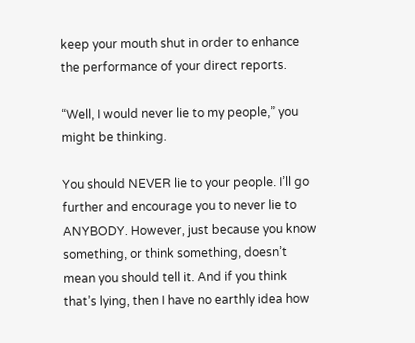keep your mouth shut in order to enhance the performance of your direct reports.

“Well, I would never lie to my people,” you might be thinking.

You should NEVER lie to your people. I’ll go further and encourage you to never lie to ANYBODY. However, just because you know something, or think something, doesn’t mean you should tell it. And if you think that’s lying, then I have no earthly idea how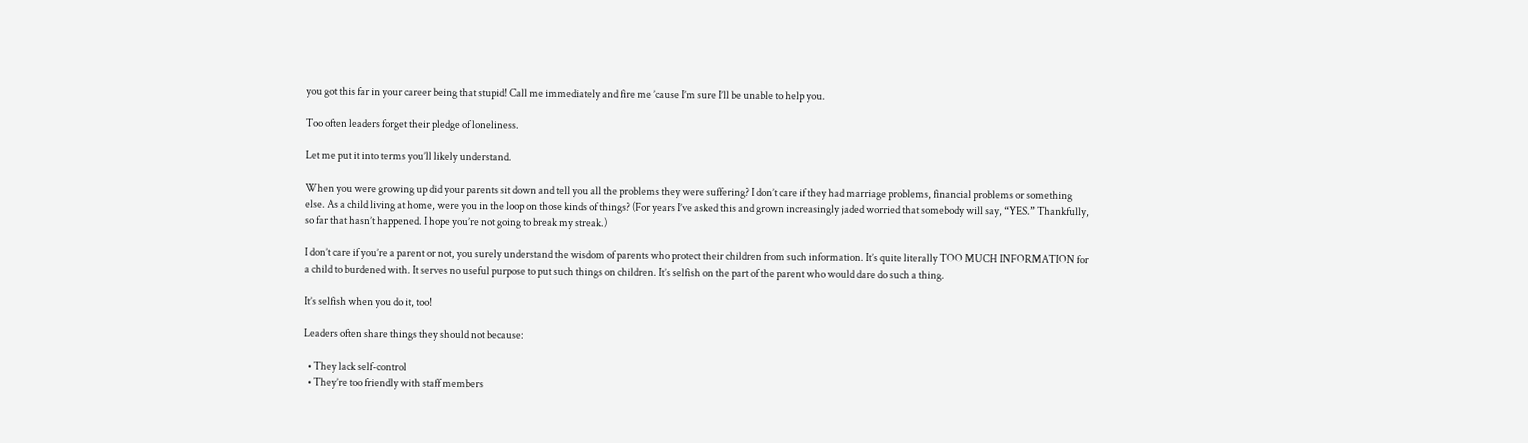you got this far in your career being that stupid! Call me immediately and fire me ’cause I’m sure I’ll be unable to help you.

Too often leaders forget their pledge of loneliness.

Let me put it into terms you’ll likely understand.

When you were growing up did your parents sit down and tell you all the problems they were suffering? I don’t care if they had marriage problems, financial problems or something else. As a child living at home, were you in the loop on those kinds of things? (For years I’ve asked this and grown increasingly jaded worried that somebody will say, “YES.” Thankfully, so far that hasn’t happened. I hope you’re not going to break my streak.)

I don’t care if you’re a parent or not, you surely understand the wisdom of parents who protect their children from such information. It’s quite literally TOO MUCH INFORMATION for a child to burdened with. It serves no useful purpose to put such things on children. It’s selfish on the part of the parent who would dare do such a thing.

It’s selfish when you do it, too!

Leaders often share things they should not because:

  • They lack self-control
  • They’re too friendly with staff members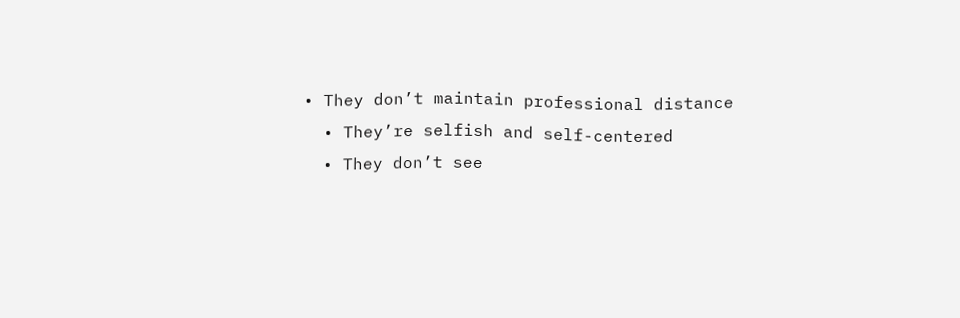• They don’t maintain professional distance
  • They’re selfish and self-centered
  • They don’t see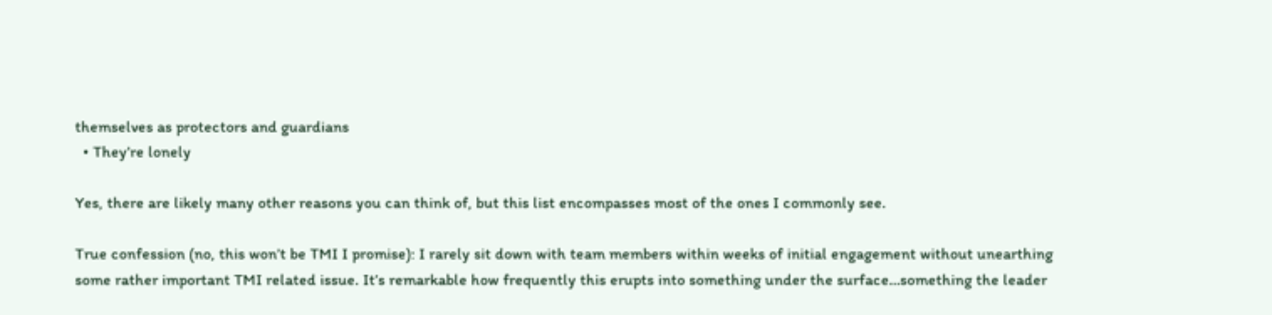themselves as protectors and guardians
  • They’re lonely

Yes, there are likely many other reasons you can think of, but this list encompasses most of the ones I commonly see.

True confession (no, this won’t be TMI I promise): I rarely sit down with team members within weeks of initial engagement without unearthing some rather important TMI related issue. It’s remarkable how frequently this erupts into something under the surface…something the leader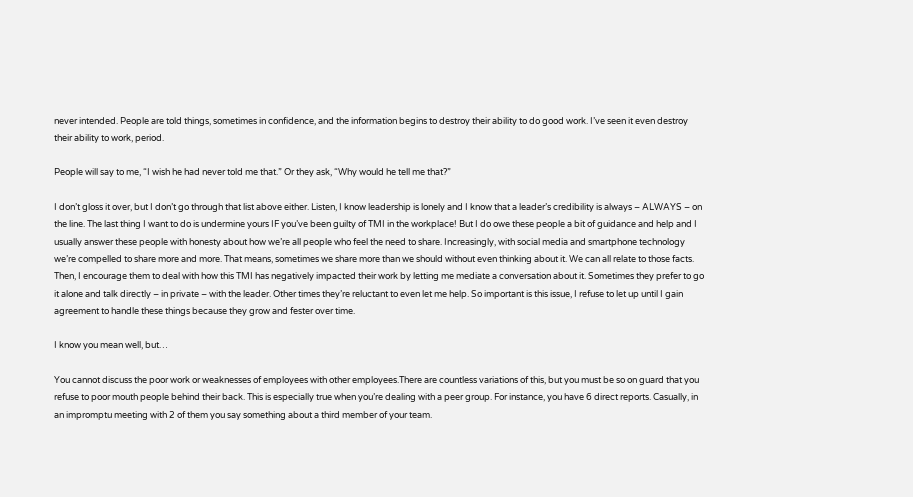never intended. People are told things, sometimes in confidence, and the information begins to destroy their ability to do good work. I’ve seen it even destroy their ability to work, period.

People will say to me, “I wish he had never told me that.” Or they ask, “Why would he tell me that?”

I don’t gloss it over, but I don’t go through that list above either. Listen, I know leadership is lonely and I know that a leader’s credibility is always – ALWAYS – on the line. The last thing I want to do is undermine yours IF you’ve been guilty of TMI in the workplace! But I do owe these people a bit of guidance and help and I usually answer these people with honesty about how we’re all people who feel the need to share. Increasingly, with social media and smartphone technology we’re compelled to share more and more. That means, sometimes we share more than we should without even thinking about it. We can all relate to those facts. Then, I encourage them to deal with how this TMI has negatively impacted their work by letting me mediate a conversation about it. Sometimes they prefer to go it alone and talk directly – in private – with the leader. Other times they’re reluctant to even let me help. So important is this issue, I refuse to let up until I gain agreement to handle these things because they grow and fester over time.

I know you mean well, but…

You cannot discuss the poor work or weaknesses of employees with other employees.There are countless variations of this, but you must be so on guard that you refuse to poor mouth people behind their back. This is especially true when you’re dealing with a peer group. For instance, you have 6 direct reports. Casually, in an impromptu meeting with 2 of them you say something about a third member of your team.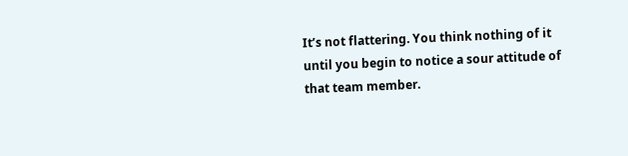It’s not flattering. You think nothing of it until you begin to notice a sour attitude of that team member.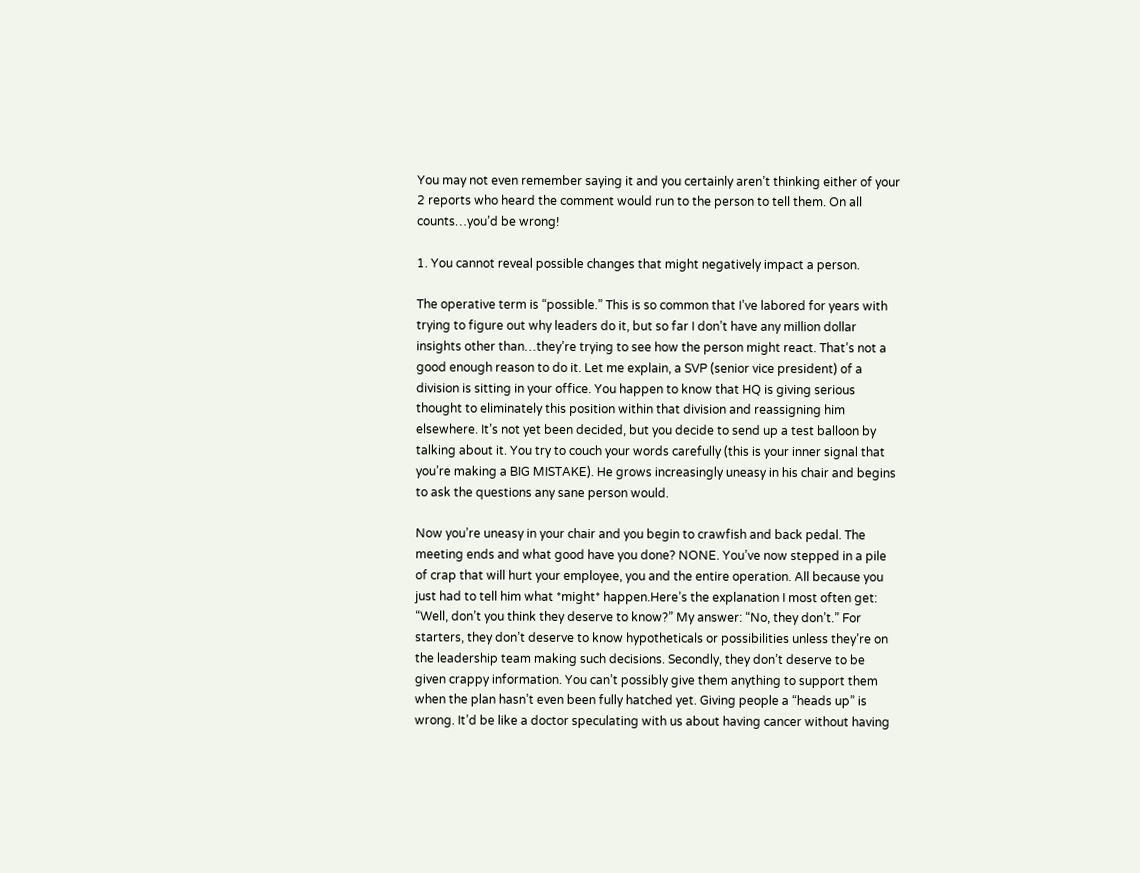You may not even remember saying it and you certainly aren’t thinking either of your 2 reports who heard the comment would run to the person to tell them. On all counts…you’d be wrong!

1. You cannot reveal possible changes that might negatively impact a person.

The operative term is “possible.” This is so common that I’ve labored for years with trying to figure out why leaders do it, but so far I don’t have any million dollar insights other than…they’re trying to see how the person might react. That’s not a good enough reason to do it. Let me explain, a SVP (senior vice president) of a division is sitting in your office. You happen to know that HQ is giving serious thought to eliminately this position within that division and reassigning him elsewhere. It’s not yet been decided, but you decide to send up a test balloon by talking about it. You try to couch your words carefully (this is your inner signal that you’re making a BIG MISTAKE). He grows increasingly uneasy in his chair and begins to ask the questions any sane person would.

Now you’re uneasy in your chair and you begin to crawfish and back pedal. The meeting ends and what good have you done? NONE. You’ve now stepped in a pile of crap that will hurt your employee, you and the entire operation. All because you just had to tell him what *might* happen.Here’s the explanation I most often get: “Well, don’t you think they deserve to know?” My answer: “No, they don’t.” For starters, they don’t deserve to know hypotheticals or possibilities unless they’re on the leadership team making such decisions. Secondly, they don’t deserve to be given crappy information. You can’t possibly give them anything to support them when the plan hasn’t even been fully hatched yet. Giving people a “heads up” is wrong. It’d be like a doctor speculating with us about having cancer without having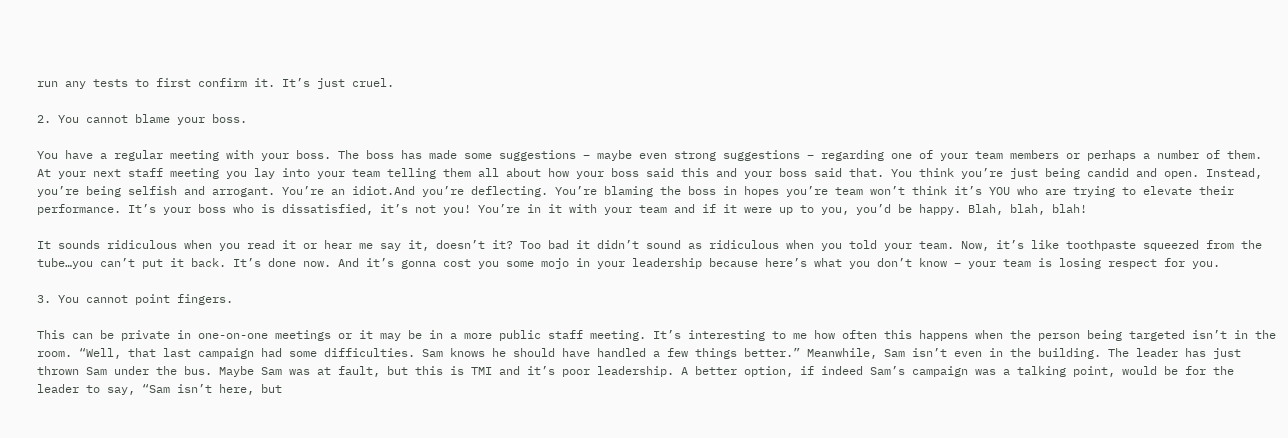run any tests to first confirm it. It’s just cruel.

2. You cannot blame your boss.

You have a regular meeting with your boss. The boss has made some suggestions – maybe even strong suggestions – regarding one of your team members or perhaps a number of them. At your next staff meeting you lay into your team telling them all about how your boss said this and your boss said that. You think you’re just being candid and open. Instead, you’re being selfish and arrogant. You’re an idiot.And you’re deflecting. You’re blaming the boss in hopes you’re team won’t think it’s YOU who are trying to elevate their performance. It’s your boss who is dissatisfied, it’s not you! You’re in it with your team and if it were up to you, you’d be happy. Blah, blah, blah!

It sounds ridiculous when you read it or hear me say it, doesn’t it? Too bad it didn’t sound as ridiculous when you told your team. Now, it’s like toothpaste squeezed from the tube…you can’t put it back. It’s done now. And it’s gonna cost you some mojo in your leadership because here’s what you don’t know – your team is losing respect for you.

3. You cannot point fingers.

This can be private in one-on-one meetings or it may be in a more public staff meeting. It’s interesting to me how often this happens when the person being targeted isn’t in the room. “Well, that last campaign had some difficulties. Sam knows he should have handled a few things better.” Meanwhile, Sam isn’t even in the building. The leader has just thrown Sam under the bus. Maybe Sam was at fault, but this is TMI and it’s poor leadership. A better option, if indeed Sam’s campaign was a talking point, would be for the leader to say, “Sam isn’t here, but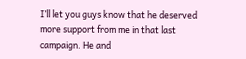I’ll let you guys know that he deserved more support from me in that last campaign. He and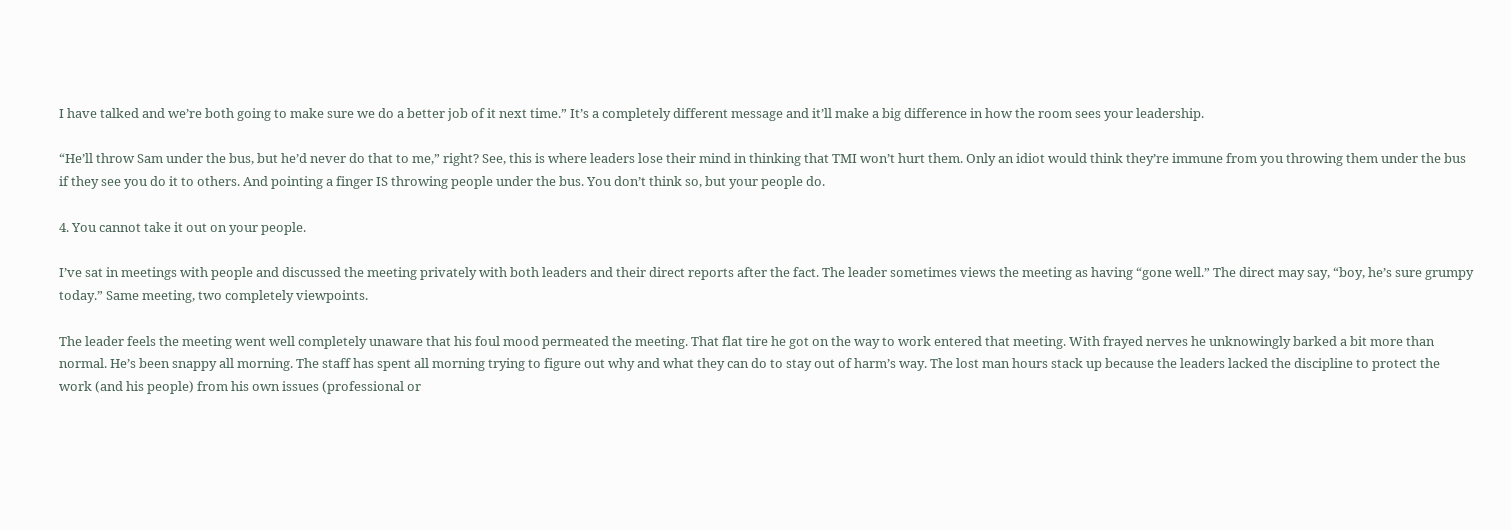I have talked and we’re both going to make sure we do a better job of it next time.” It’s a completely different message and it’ll make a big difference in how the room sees your leadership.

“He’ll throw Sam under the bus, but he’d never do that to me,” right? See, this is where leaders lose their mind in thinking that TMI won’t hurt them. Only an idiot would think they’re immune from you throwing them under the bus if they see you do it to others. And pointing a finger IS throwing people under the bus. You don’t think so, but your people do.

4. You cannot take it out on your people.

I’ve sat in meetings with people and discussed the meeting privately with both leaders and their direct reports after the fact. The leader sometimes views the meeting as having “gone well.” The direct may say, “boy, he’s sure grumpy today.” Same meeting, two completely viewpoints.

The leader feels the meeting went well completely unaware that his foul mood permeated the meeting. That flat tire he got on the way to work entered that meeting. With frayed nerves he unknowingly barked a bit more than normal. He’s been snappy all morning. The staff has spent all morning trying to figure out why and what they can do to stay out of harm’s way. The lost man hours stack up because the leaders lacked the discipline to protect the work (and his people) from his own issues (professional or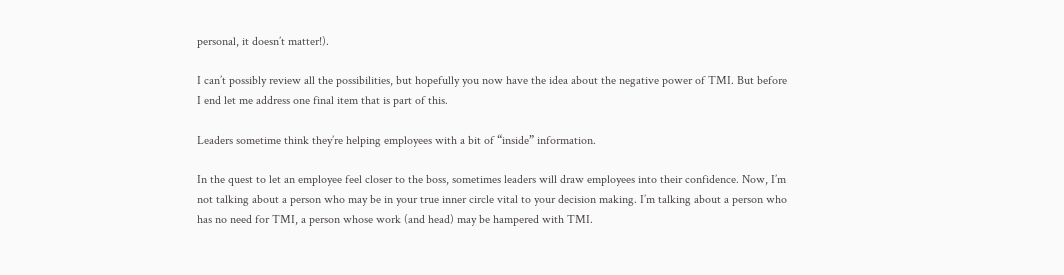personal, it doesn’t matter!).

I can’t possibly review all the possibilities, but hopefully you now have the idea about the negative power of TMI. But before I end let me address one final item that is part of this.

Leaders sometime think they’re helping employees with a bit of “inside” information.

In the quest to let an employee feel closer to the boss, sometimes leaders will draw employees into their confidence. Now, I’m not talking about a person who may be in your true inner circle vital to your decision making. I’m talking about a person who has no need for TMI, a person whose work (and head) may be hampered with TMI.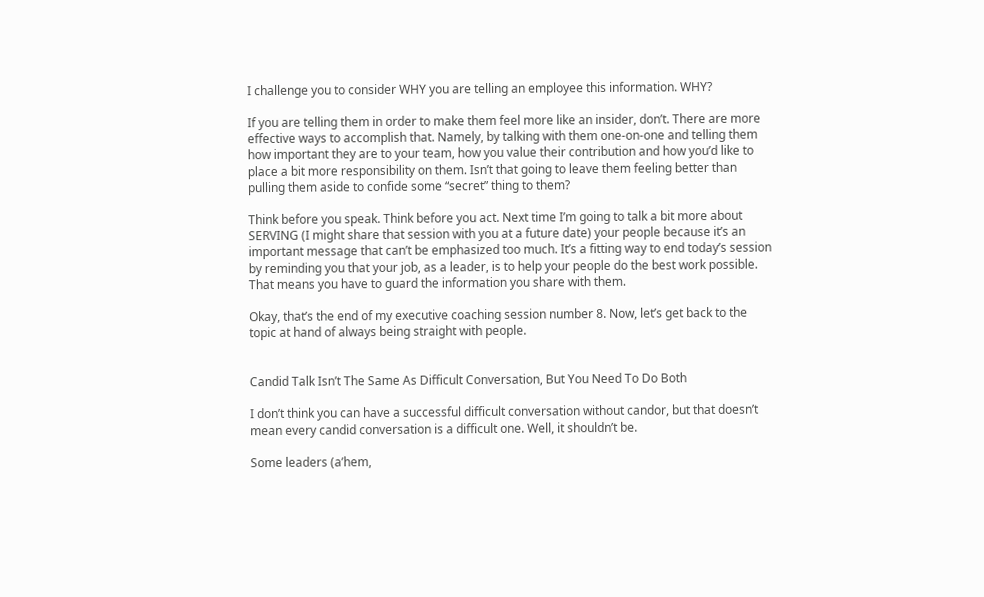I challenge you to consider WHY you are telling an employee this information. WHY?

If you are telling them in order to make them feel more like an insider, don’t. There are more effective ways to accomplish that. Namely, by talking with them one-on-one and telling them how important they are to your team, how you value their contribution and how you’d like to place a bit more responsibility on them. Isn’t that going to leave them feeling better than pulling them aside to confide some “secret” thing to them?

Think before you speak. Think before you act. Next time I’m going to talk a bit more about SERVING (I might share that session with you at a future date) your people because it’s an important message that can’t be emphasized too much. It’s a fitting way to end today’s session by reminding you that your job, as a leader, is to help your people do the best work possible. That means you have to guard the information you share with them.

Okay, that’s the end of my executive coaching session number 8. Now, let’s get back to the topic at hand of always being straight with people.


Candid Talk Isn’t The Same As Difficult Conversation, But You Need To Do Both

I don’t think you can have a successful difficult conversation without candor, but that doesn’t mean every candid conversation is a difficult one. Well, it shouldn’t be.

Some leaders (a’hem,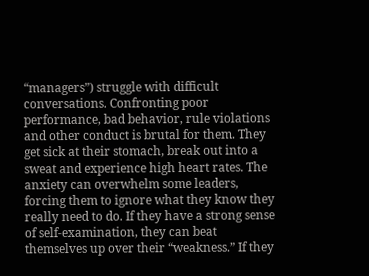“managers”) struggle with difficult conversations. Confronting poor performance, bad behavior, rule violations and other conduct is brutal for them. They get sick at their stomach, break out into a sweat and experience high heart rates. The anxiety can overwhelm some leaders, forcing them to ignore what they know they really need to do. If they have a strong sense of self-examination, they can beat themselves up over their “weakness.” If they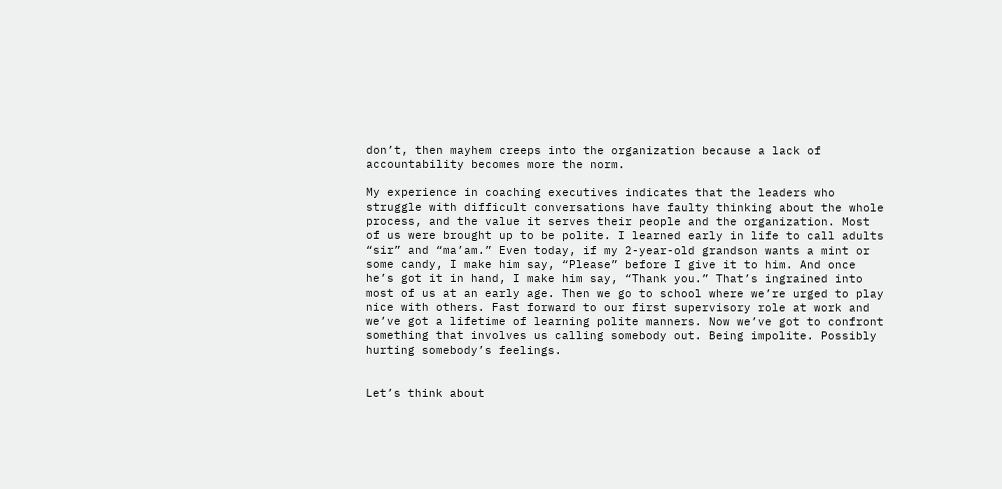don’t, then mayhem creeps into the organization because a lack of accountability becomes more the norm.

My experience in coaching executives indicates that the leaders who struggle with difficult conversations have faulty thinking about the whole process, and the value it serves their people and the organization. Most of us were brought up to be polite. I learned early in life to call adults “sir” and “ma’am.” Even today, if my 2-year-old grandson wants a mint or some candy, I make him say, “Please” before I give it to him. And once he’s got it in hand, I make him say, “Thank you.” That’s ingrained into most of us at an early age. Then we go to school where we’re urged to play nice with others. Fast forward to our first supervisory role at work and we’ve got a lifetime of learning polite manners. Now we’ve got to confront something that involves us calling somebody out. Being impolite. Possibly hurting somebody’s feelings.


Let’s think about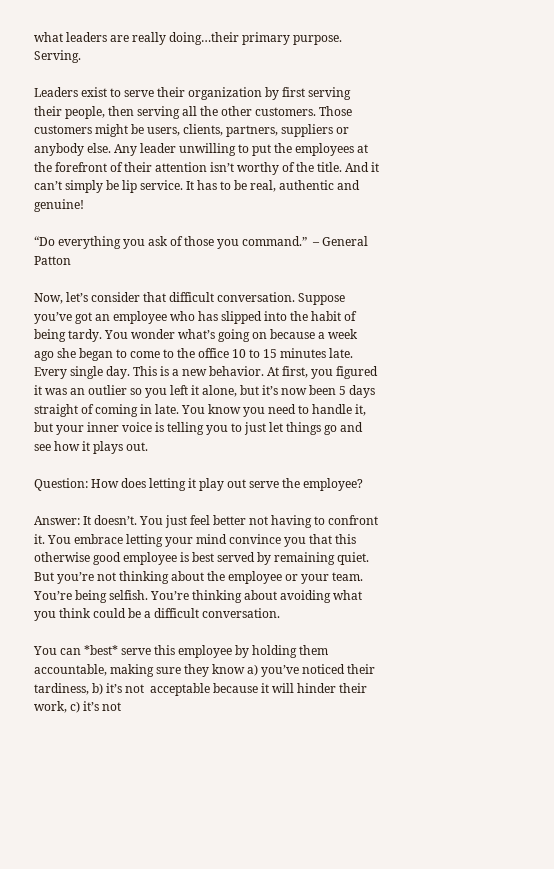what leaders are really doing…their primary purpose. Serving.

Leaders exist to serve their organization by first serving their people, then serving all the other customers. Those customers might be users, clients, partners, suppliers or anybody else. Any leader unwilling to put the employees at the forefront of their attention isn’t worthy of the title. And it can’t simply be lip service. It has to be real, authentic and genuine!

“Do everything you ask of those you command.”  – General Patton

Now, let’s consider that difficult conversation. Suppose you’ve got an employee who has slipped into the habit of being tardy. You wonder what’s going on because a week ago she began to come to the office 10 to 15 minutes late. Every single day. This is a new behavior. At first, you figured it was an outlier so you left it alone, but it’s now been 5 days straight of coming in late. You know you need to handle it, but your inner voice is telling you to just let things go and see how it plays out.

Question: How does letting it play out serve the employee?

Answer: It doesn’t. You just feel better not having to confront it. You embrace letting your mind convince you that this otherwise good employee is best served by remaining quiet. But you’re not thinking about the employee or your team. You’re being selfish. You’re thinking about avoiding what you think could be a difficult conversation.

You can *best* serve this employee by holding them accountable, making sure they know a) you’ve noticed their tardiness, b) it’s not  acceptable because it will hinder their work, c) it’s not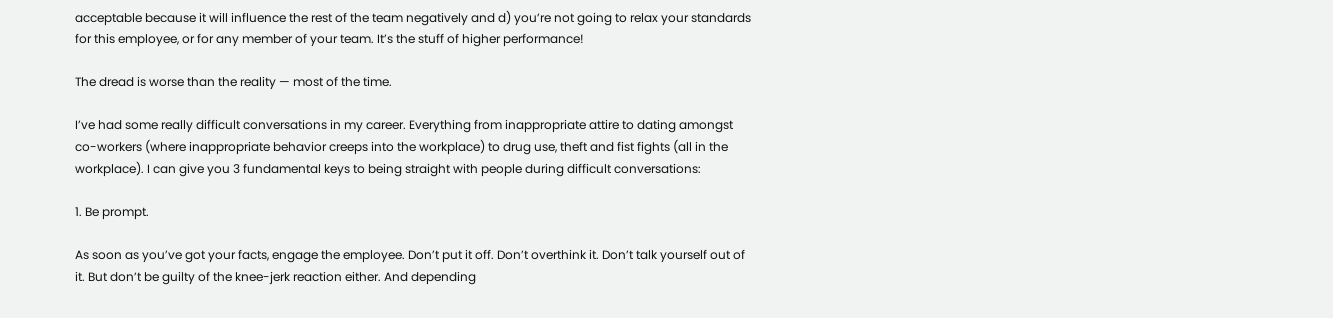acceptable because it will influence the rest of the team negatively and d) you’re not going to relax your standards for this employee, or for any member of your team. It’s the stuff of higher performance!

The dread is worse than the reality — most of the time.

I’ve had some really difficult conversations in my career. Everything from inappropriate attire to dating amongst co-workers (where inappropriate behavior creeps into the workplace) to drug use, theft and fist fights (all in the workplace). I can give you 3 fundamental keys to being straight with people during difficult conversations:

1. Be prompt.

As soon as you’ve got your facts, engage the employee. Don’t put it off. Don’t overthink it. Don’t talk yourself out of it. But don’t be guilty of the knee-jerk reaction either. And depending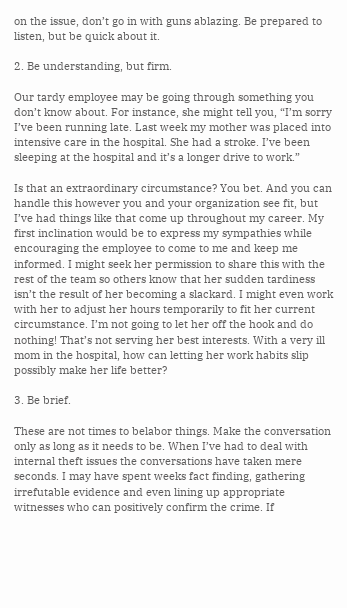on the issue, don’t go in with guns ablazing. Be prepared to listen, but be quick about it.

2. Be understanding, but firm.

Our tardy employee may be going through something you don’t know about. For instance, she might tell you, “I’m sorry I’ve been running late. Last week my mother was placed into intensive care in the hospital. She had a stroke. I’ve been sleeping at the hospital and it’s a longer drive to work.”

Is that an extraordinary circumstance? You bet. And you can handle this however you and your organization see fit, but I’ve had things like that come up throughout my career. My first inclination would be to express my sympathies while encouraging the employee to come to me and keep me informed. I might seek her permission to share this with the rest of the team so others know that her sudden tardiness isn’t the result of her becoming a slackard. I might even work with her to adjust her hours temporarily to fit her current circumstance. I’m not going to let her off the hook and do nothing! That’s not serving her best interests. With a very ill mom in the hospital, how can letting her work habits slip possibly make her life better?

3. Be brief.

These are not times to belabor things. Make the conversation only as long as it needs to be. When I’ve had to deal with internal theft issues the conversations have taken mere seconds. I may have spent weeks fact finding, gathering irrefutable evidence and even lining up appropriate witnesses who can positively confirm the crime. If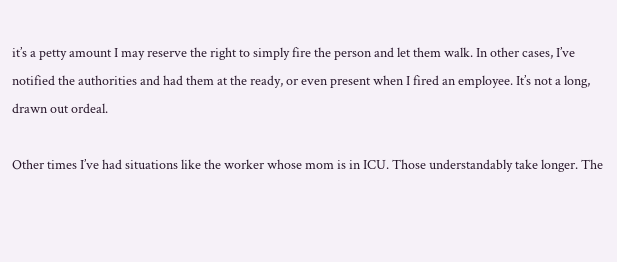it’s a petty amount I may reserve the right to simply fire the person and let them walk. In other cases, I’ve notified the authorities and had them at the ready, or even present when I fired an employee. It’s not a long, drawn out ordeal.

Other times I’ve had situations like the worker whose mom is in ICU. Those understandably take longer. The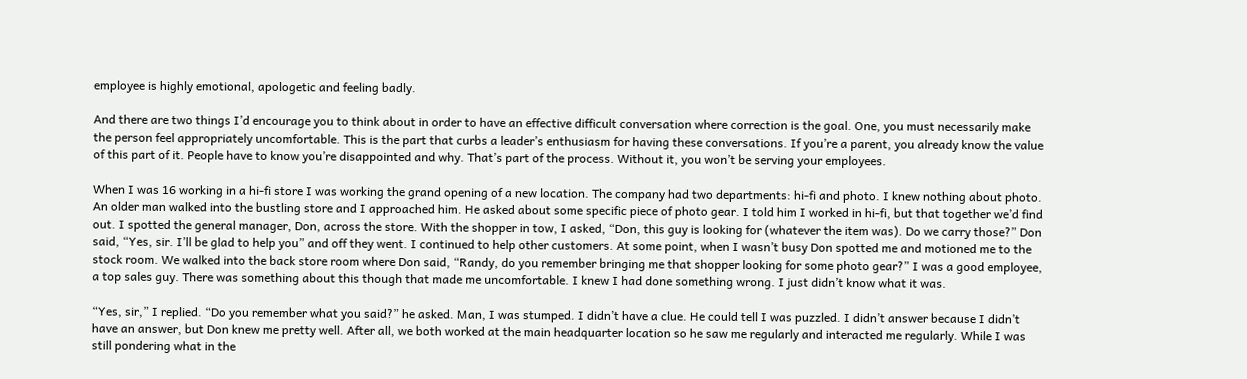employee is highly emotional, apologetic and feeling badly.

And there are two things I’d encourage you to think about in order to have an effective difficult conversation where correction is the goal. One, you must necessarily make the person feel appropriately uncomfortable. This is the part that curbs a leader’s enthusiasm for having these conversations. If you’re a parent, you already know the value of this part of it. People have to know you’re disappointed and why. That’s part of the process. Without it, you won’t be serving your employees.

When I was 16 working in a hi-fi store I was working the grand opening of a new location. The company had two departments: hi-fi and photo. I knew nothing about photo. An older man walked into the bustling store and I approached him. He asked about some specific piece of photo gear. I told him I worked in hi-fi, but that together we’d find out. I spotted the general manager, Don, across the store. With the shopper in tow, I asked, “Don, this guy is looking for (whatever the item was). Do we carry those?” Don said, “Yes, sir. I’ll be glad to help you” and off they went. I continued to help other customers. At some point, when I wasn’t busy Don spotted me and motioned me to the stock room. We walked into the back store room where Don said, “Randy, do you remember bringing me that shopper looking for some photo gear?” I was a good employee, a top sales guy. There was something about this though that made me uncomfortable. I knew I had done something wrong. I just didn’t know what it was.

“Yes, sir,” I replied. “Do you remember what you said?” he asked. Man, I was stumped. I didn’t have a clue. He could tell I was puzzled. I didn’t answer because I didn’t have an answer, but Don knew me pretty well. After all, we both worked at the main headquarter location so he saw me regularly and interacted me regularly. While I was still pondering what in the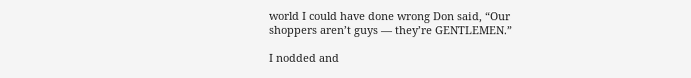world I could have done wrong Don said, “Our shoppers aren’t guys — they’re GENTLEMEN.”

I nodded and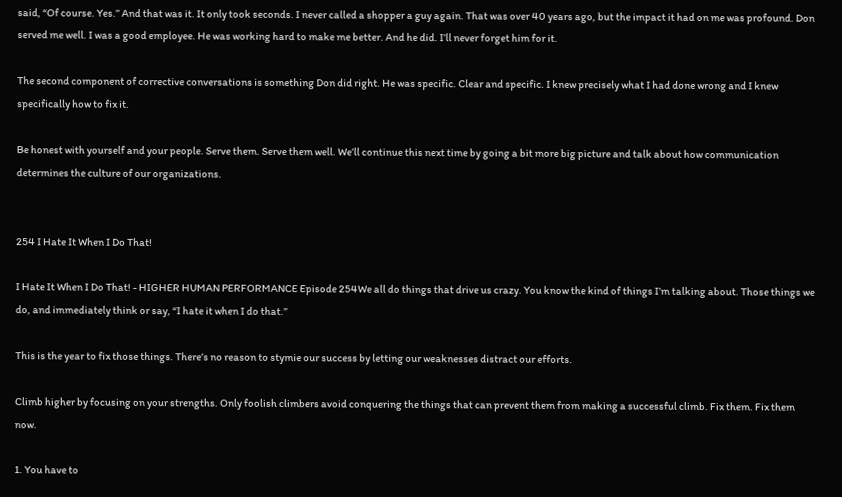said, “Of course. Yes.” And that was it. It only took seconds. I never called a shopper a guy again. That was over 40 years ago, but the impact it had on me was profound. Don served me well. I was a good employee. He was working hard to make me better. And he did. I’ll never forget him for it.

The second component of corrective conversations is something Don did right. He was specific. Clear and specific. I knew precisely what I had done wrong and I knew specifically how to fix it.

Be honest with yourself and your people. Serve them. Serve them well. We’ll continue this next time by going a bit more big picture and talk about how communication determines the culture of our organizations.


254 I Hate It When I Do That!

I Hate It When I Do That! - HIGHER HUMAN PERFORMANCE Episode 254We all do things that drive us crazy. You know the kind of things I’m talking about. Those things we do, and immediately think or say, “I hate it when I do that.”

This is the year to fix those things. There’s no reason to stymie our success by letting our weaknesses distract our efforts.

Climb higher by focusing on your strengths. Only foolish climbers avoid conquering the things that can prevent them from making a successful climb. Fix them. Fix them now.

1. You have to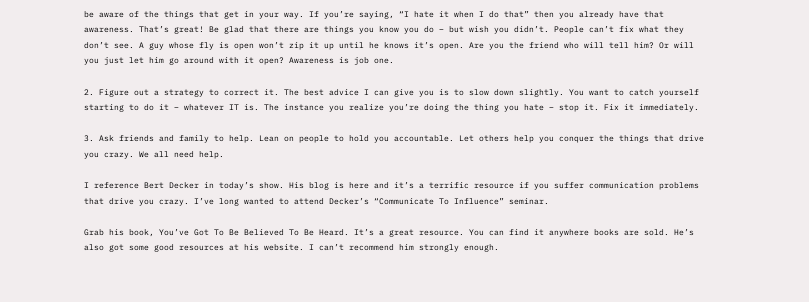be aware of the things that get in your way. If you’re saying, “I hate it when I do that” then you already have that awareness. That’s great! Be glad that there are things you know you do – but wish you didn’t. People can’t fix what they don’t see. A guy whose fly is open won’t zip it up until he knows it’s open. Are you the friend who will tell him? Or will you just let him go around with it open? Awareness is job one.

2. Figure out a strategy to correct it. The best advice I can give you is to slow down slightly. You want to catch yourself starting to do it – whatever IT is. The instance you realize you’re doing the thing you hate – stop it. Fix it immediately.

3. Ask friends and family to help. Lean on people to hold you accountable. Let others help you conquer the things that drive you crazy. We all need help.

I reference Bert Decker in today’s show. His blog is here and it’s a terrific resource if you suffer communication problems that drive you crazy. I’ve long wanted to attend Decker’s “Communicate To Influence” seminar.

Grab his book, You’ve Got To Be Believed To Be Heard. It’s a great resource. You can find it anywhere books are sold. He’s also got some good resources at his website. I can’t recommend him strongly enough.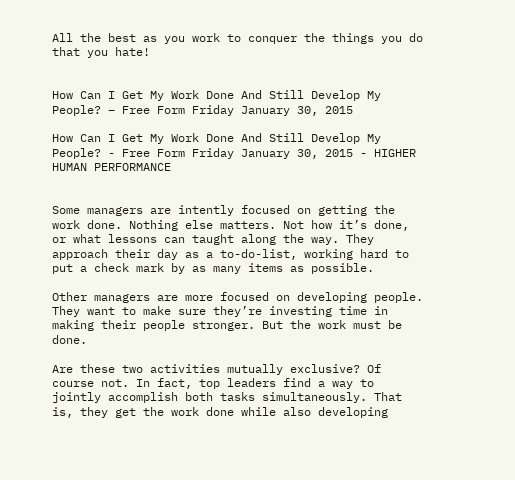All the best as you work to conquer the things you do that you hate!


How Can I Get My Work Done And Still Develop My People? – Free Form Friday January 30, 2015

How Can I Get My Work Done And Still Develop My People? - Free Form Friday January 30, 2015 - HIGHER HUMAN PERFORMANCE


Some managers are intently focused on getting the work done. Nothing else matters. Not how it’s done, or what lessons can taught along the way. They approach their day as a to-do-list, working hard to put a check mark by as many items as possible.

Other managers are more focused on developing people. They want to make sure they’re investing time in making their people stronger. But the work must be done.

Are these two activities mutually exclusive? Of course not. In fact, top leaders find a way to jointly accomplish both tasks simultaneously. That is, they get the work done while also developing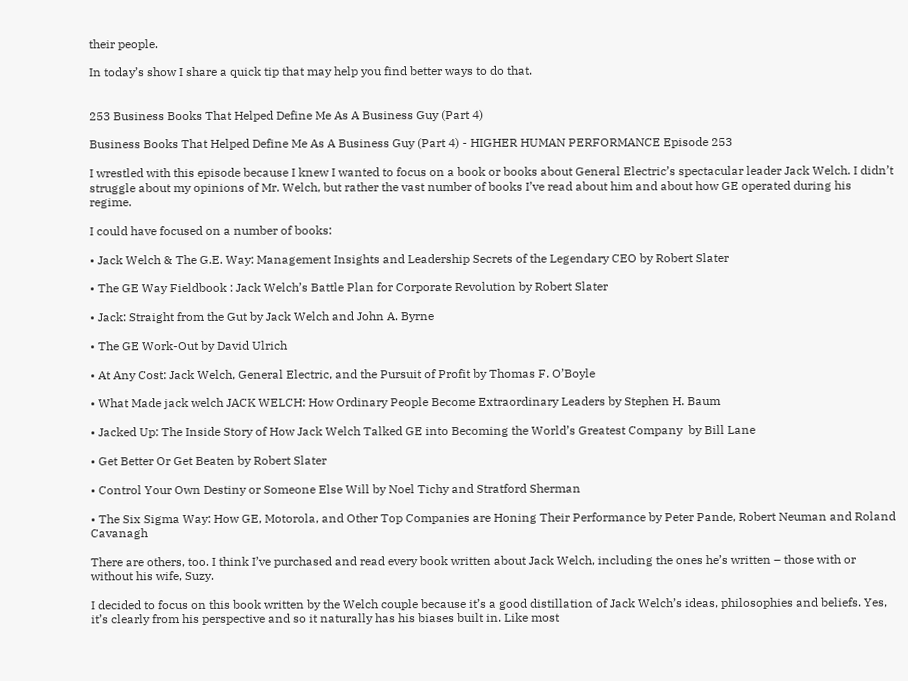their people.

In today’s show I share a quick tip that may help you find better ways to do that.


253 Business Books That Helped Define Me As A Business Guy (Part 4)

Business Books That Helped Define Me As A Business Guy (Part 4) - HIGHER HUMAN PERFORMANCE Episode 253

I wrestled with this episode because I knew I wanted to focus on a book or books about General Electric’s spectacular leader Jack Welch. I didn’t struggle about my opinions of Mr. Welch, but rather the vast number of books I’ve read about him and about how GE operated during his regime.

I could have focused on a number of books:

• Jack Welch & The G.E. Way: Management Insights and Leadership Secrets of the Legendary CEO by Robert Slater

• The GE Way Fieldbook : Jack Welch’s Battle Plan for Corporate Revolution by Robert Slater

• Jack: Straight from the Gut by Jack Welch and John A. Byrne

• The GE Work-Out by David Ulrich

• At Any Cost: Jack Welch, General Electric, and the Pursuit of Profit by Thomas F. O’Boyle

• What Made jack welch JACK WELCH: How Ordinary People Become Extraordinary Leaders by Stephen H. Baum

• Jacked Up: The Inside Story of How Jack Welch Talked GE into Becoming the World’s Greatest Company  by Bill Lane

• Get Better Or Get Beaten by Robert Slater

• Control Your Own Destiny or Someone Else Will by Noel Tichy and Stratford Sherman

• The Six Sigma Way: How GE, Motorola, and Other Top Companies are Honing Their Performance by Peter Pande, Robert Neuman and Roland Cavanagh

There are others, too. I think I’ve purchased and read every book written about Jack Welch, including the ones he’s written – those with or without his wife, Suzy.

I decided to focus on this book written by the Welch couple because it’s a good distillation of Jack Welch’s ideas, philosophies and beliefs. Yes, it’s clearly from his perspective and so it naturally has his biases built in. Like most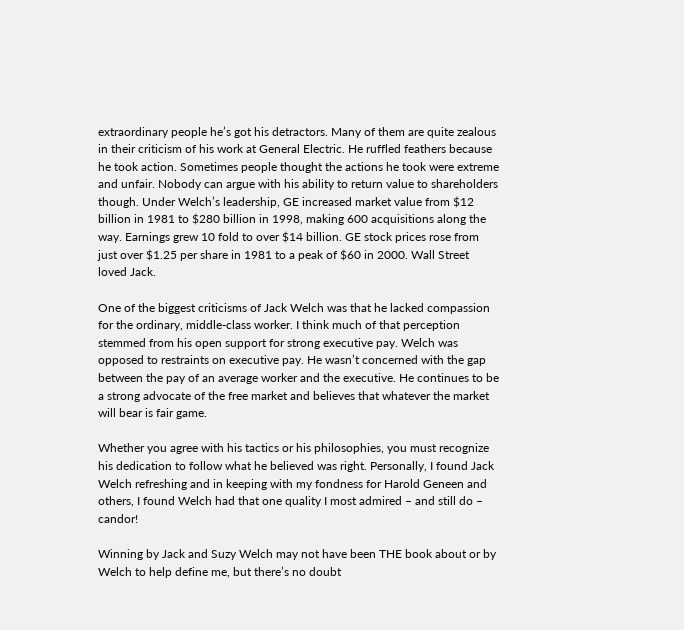extraordinary people he’s got his detractors. Many of them are quite zealous in their criticism of his work at General Electric. He ruffled feathers because he took action. Sometimes people thought the actions he took were extreme and unfair. Nobody can argue with his ability to return value to shareholders though. Under Welch’s leadership, GE increased market value from $12 billion in 1981 to $280 billion in 1998, making 600 acquisitions along the way. Earnings grew 10 fold to over $14 billion. GE stock prices rose from just over $1.25 per share in 1981 to a peak of $60 in 2000. Wall Street loved Jack.

One of the biggest criticisms of Jack Welch was that he lacked compassion for the ordinary, middle-class worker. I think much of that perception stemmed from his open support for strong executive pay. Welch was opposed to restraints on executive pay. He wasn’t concerned with the gap between the pay of an average worker and the executive. He continues to be a strong advocate of the free market and believes that whatever the market will bear is fair game.

Whether you agree with his tactics or his philosophies, you must recognize his dedication to follow what he believed was right. Personally, I found Jack Welch refreshing and in keeping with my fondness for Harold Geneen and others, I found Welch had that one quality I most admired – and still do – candor!

Winning by Jack and Suzy Welch may not have been THE book about or by Welch to help define me, but there’s no doubt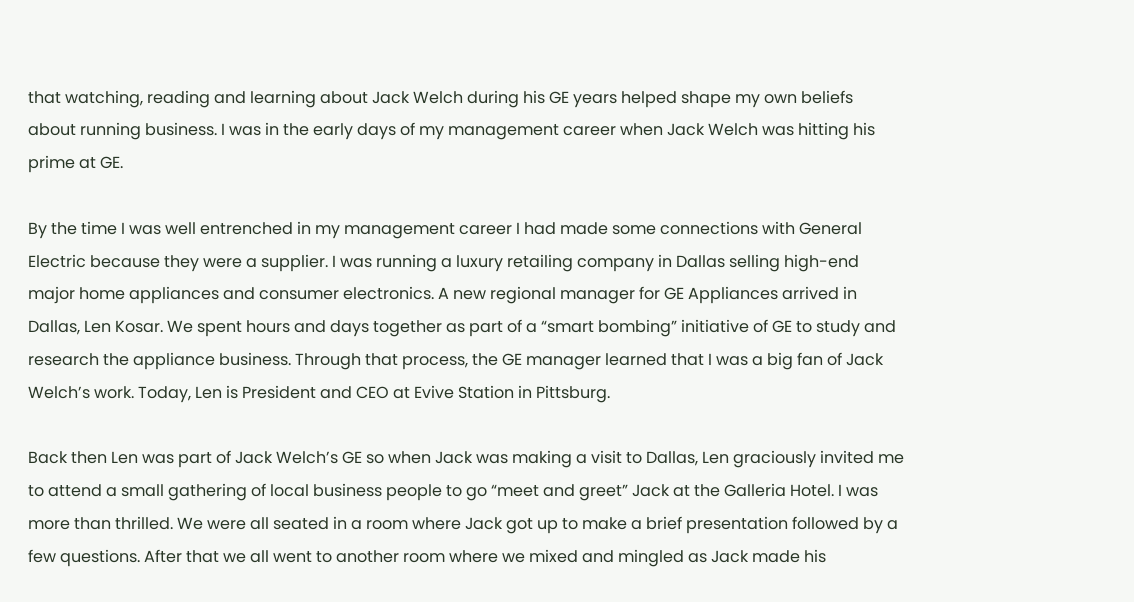that watching, reading and learning about Jack Welch during his GE years helped shape my own beliefs about running business. I was in the early days of my management career when Jack Welch was hitting his prime at GE.

By the time I was well entrenched in my management career I had made some connections with General Electric because they were a supplier. I was running a luxury retailing company in Dallas selling high-end major home appliances and consumer electronics. A new regional manager for GE Appliances arrived in Dallas, Len Kosar. We spent hours and days together as part of a “smart bombing” initiative of GE to study and research the appliance business. Through that process, the GE manager learned that I was a big fan of Jack Welch’s work. Today, Len is President and CEO at Evive Station in Pittsburg.

Back then Len was part of Jack Welch’s GE so when Jack was making a visit to Dallas, Len graciously invited me to attend a small gathering of local business people to go “meet and greet” Jack at the Galleria Hotel. I was more than thrilled. We were all seated in a room where Jack got up to make a brief presentation followed by a few questions. After that we all went to another room where we mixed and mingled as Jack made his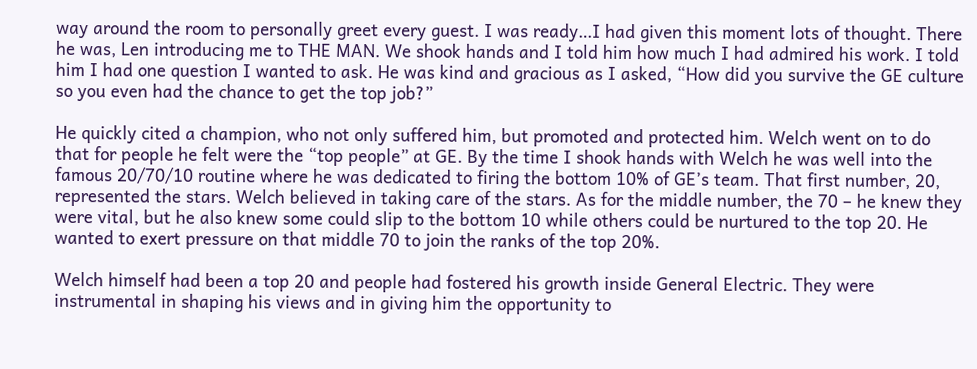way around the room to personally greet every guest. I was ready…I had given this moment lots of thought. There he was, Len introducing me to THE MAN. We shook hands and I told him how much I had admired his work. I told him I had one question I wanted to ask. He was kind and gracious as I asked, “How did you survive the GE culture so you even had the chance to get the top job?”

He quickly cited a champion, who not only suffered him, but promoted and protected him. Welch went on to do that for people he felt were the “top people” at GE. By the time I shook hands with Welch he was well into the famous 20/70/10 routine where he was dedicated to firing the bottom 10% of GE’s team. That first number, 20, represented the stars. Welch believed in taking care of the stars. As for the middle number, the 70 – he knew they were vital, but he also knew some could slip to the bottom 10 while others could be nurtured to the top 20. He wanted to exert pressure on that middle 70 to join the ranks of the top 20%.

Welch himself had been a top 20 and people had fostered his growth inside General Electric. They were instrumental in shaping his views and in giving him the opportunity to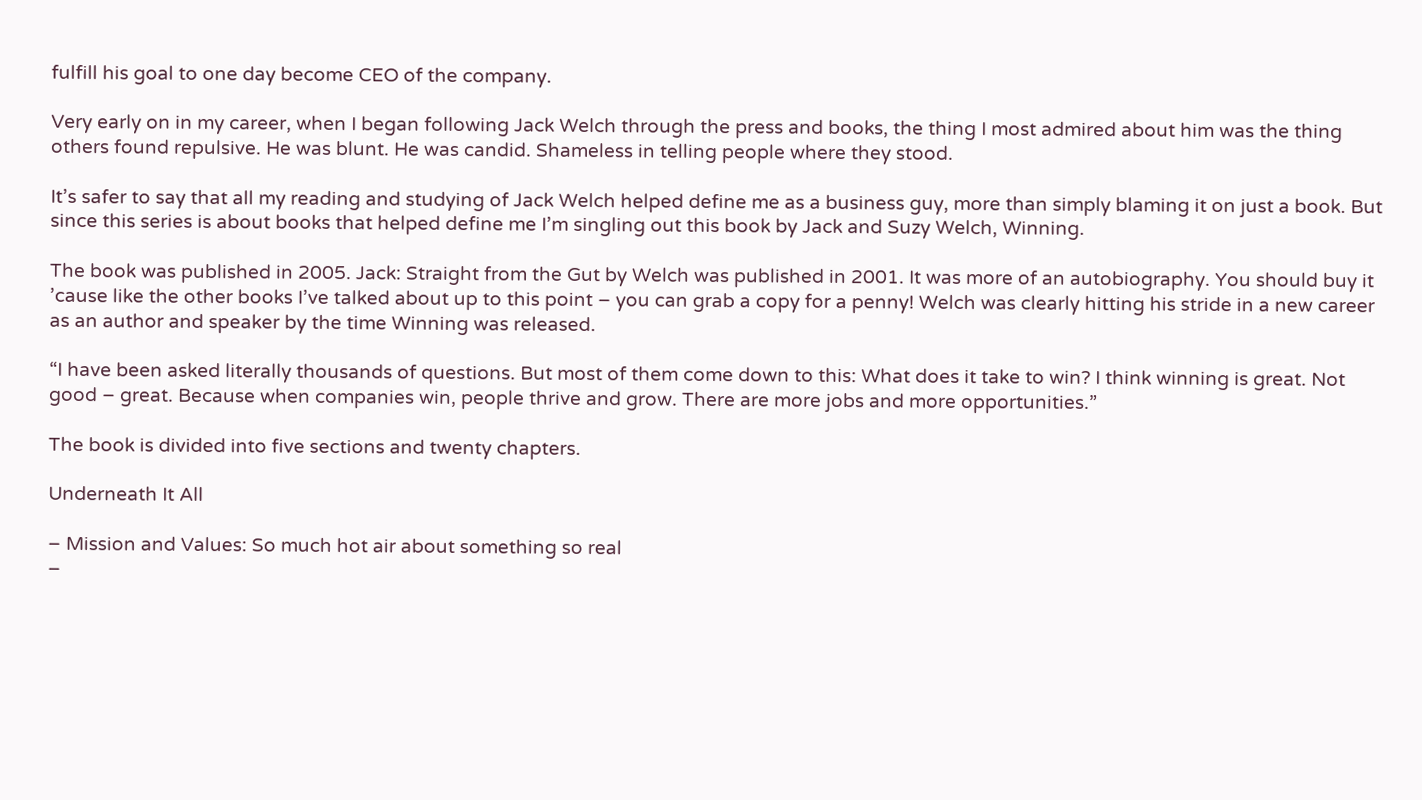fulfill his goal to one day become CEO of the company.

Very early on in my career, when I began following Jack Welch through the press and books, the thing I most admired about him was the thing others found repulsive. He was blunt. He was candid. Shameless in telling people where they stood.

It’s safer to say that all my reading and studying of Jack Welch helped define me as a business guy, more than simply blaming it on just a book. But since this series is about books that helped define me I’m singling out this book by Jack and Suzy Welch, Winning.

The book was published in 2005. Jack: Straight from the Gut by Welch was published in 2001. It was more of an autobiography. You should buy it ’cause like the other books I’ve talked about up to this point – you can grab a copy for a penny! Welch was clearly hitting his stride in a new career as an author and speaker by the time Winning was released.

“I have been asked literally thousands of questions. But most of them come down to this: What does it take to win? I think winning is great. Not good – great. Because when companies win, people thrive and grow. There are more jobs and more opportunities.”

The book is divided into five sections and twenty chapters.

Underneath It All

– Mission and Values: So much hot air about something so real
–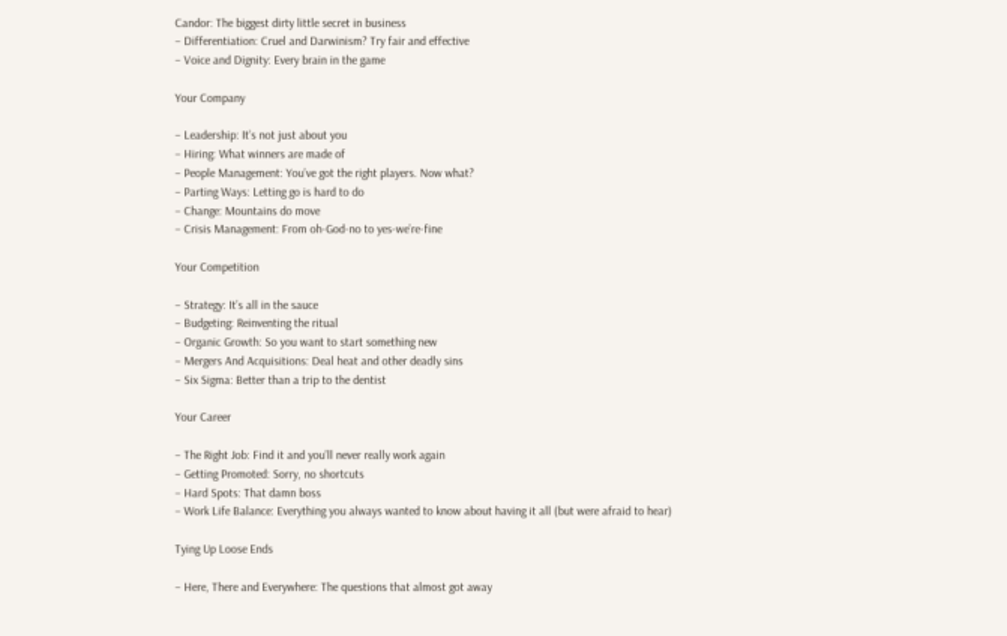Candor: The biggest dirty little secret in business
– Differentiation: Cruel and Darwinism? Try fair and effective
– Voice and Dignity: Every brain in the game

Your Company

– Leadership: It’s not just about you
– Hiring: What winners are made of
– People Management: You’ve got the right players. Now what?
– Parting Ways: Letting go is hard to do
– Change: Mountains do move
– Crisis Management: From oh-God-no to yes-we’re-fine

Your Competition

– Strategy: It’s all in the sauce
– Budgeting: Reinventing the ritual
– Organic Growth: So you want to start something new
– Mergers And Acquisitions: Deal heat and other deadly sins
– Six Sigma: Better than a trip to the dentist

Your Career

– The Right Job: Find it and you’ll never really work again
– Getting Promoted: Sorry, no shortcuts
– Hard Spots: That damn boss
– Work Life Balance: Everything you always wanted to know about having it all (but were afraid to hear)

Tying Up Loose Ends

– Here, There and Everywhere: The questions that almost got away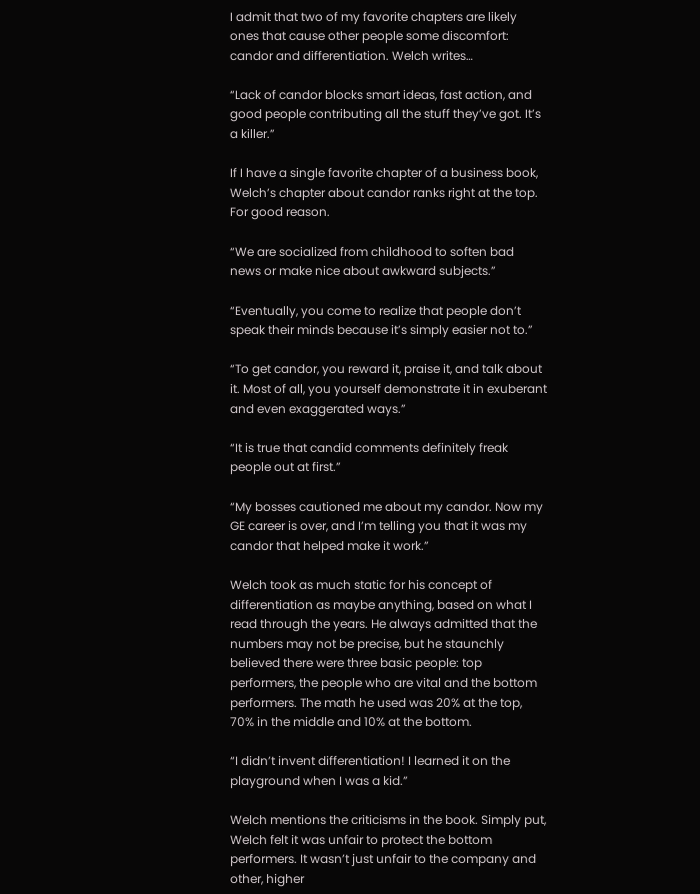I admit that two of my favorite chapters are likely ones that cause other people some discomfort: candor and differentiation. Welch writes…

“Lack of candor blocks smart ideas, fast action, and good people contributing all the stuff they’ve got. It’s a killer.”

If I have a single favorite chapter of a business book, Welch’s chapter about candor ranks right at the top. For good reason.

“We are socialized from childhood to soften bad news or make nice about awkward subjects.”

“Eventually, you come to realize that people don’t speak their minds because it’s simply easier not to.”

“To get candor, you reward it, praise it, and talk about it. Most of all, you yourself demonstrate it in exuberant and even exaggerated ways.”

“It is true that candid comments definitely freak people out at first.”

“My bosses cautioned me about my candor. Now my GE career is over, and I’m telling you that it was my candor that helped make it work.”

Welch took as much static for his concept of differentiation as maybe anything, based on what I read through the years. He always admitted that the numbers may not be precise, but he staunchly believed there were three basic people: top performers, the people who are vital and the bottom performers. The math he used was 20% at the top, 70% in the middle and 10% at the bottom.

“I didn’t invent differentiation! I learned it on the playground when I was a kid.”

Welch mentions the criticisms in the book. Simply put, Welch felt it was unfair to protect the bottom performers. It wasn’t just unfair to the company and other, higher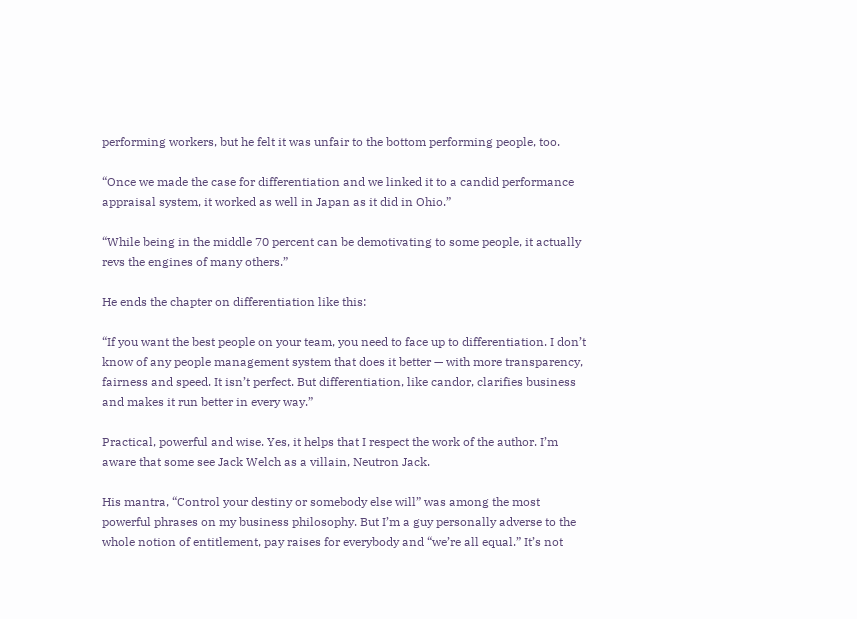performing workers, but he felt it was unfair to the bottom performing people, too.

“Once we made the case for differentiation and we linked it to a candid performance appraisal system, it worked as well in Japan as it did in Ohio.”

“While being in the middle 70 percent can be demotivating to some people, it actually revs the engines of many others.”

He ends the chapter on differentiation like this:

“If you want the best people on your team, you need to face up to differentiation. I don’t know of any people management system that does it better — with more transparency, fairness and speed. It isn’t perfect. But differentiation, like candor, clarifies business and makes it run better in every way.”

Practical, powerful and wise. Yes, it helps that I respect the work of the author. I’m aware that some see Jack Welch as a villain, Neutron Jack.

His mantra, “Control your destiny or somebody else will” was among the most powerful phrases on my business philosophy. But I’m a guy personally adverse to the whole notion of entitlement, pay raises for everybody and “we’re all equal.” It’s not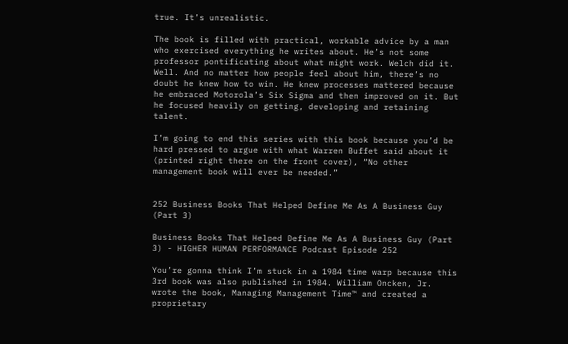true. It’s unrealistic.

The book is filled with practical, workable advice by a man who exercised everything he writes about. He’s not some professor pontificating about what might work. Welch did it. Well. And no matter how people feel about him, there’s no doubt he knew how to win. He knew processes mattered because he embraced Motorola’s Six Sigma and then improved on it. But he focused heavily on getting, developing and retaining talent.

I’m going to end this series with this book because you’d be hard pressed to argue with what Warren Buffet said about it (printed right there on the front cover), “No other management book will ever be needed.”


252 Business Books That Helped Define Me As A Business Guy (Part 3)

Business Books That Helped Define Me As A Business Guy (Part 3) - HIGHER HUMAN PERFORMANCE Podcast Episode 252

You’re gonna think I’m stuck in a 1984 time warp because this 3rd book was also published in 1984. William Oncken, Jr. wrote the book, Managing Management Time™ and created a proprietary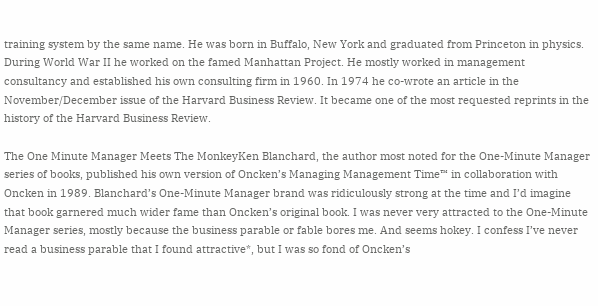training system by the same name. He was born in Buffalo, New York and graduated from Princeton in physics. During World War II he worked on the famed Manhattan Project. He mostly worked in management consultancy and established his own consulting firm in 1960. In 1974 he co-wrote an article in the November/December issue of the Harvard Business Review. It became one of the most requested reprints in the history of the Harvard Business Review.

The One Minute Manager Meets The MonkeyKen Blanchard, the author most noted for the One-Minute Manager series of books, published his own version of Oncken’s Managing Management Time™ in collaboration with Oncken in 1989. Blanchard’s One-Minute Manager brand was ridiculously strong at the time and I’d imagine that book garnered much wider fame than Oncken’s original book. I was never very attracted to the One-Minute Manager series, mostly because the business parable or fable bores me. And seems hokey. I confess I’ve never read a business parable that I found attractive*, but I was so fond of Oncken’s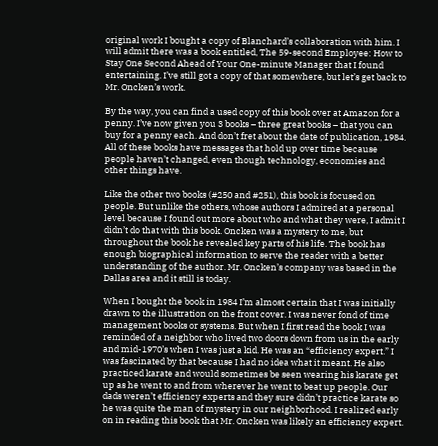original work I bought a copy of Blanchard’s collaboration with him. I will admit there was a book entitled, The 59-second Employee: How to Stay One Second Ahead of Your One-minute Manager that I found entertaining. I’ve still got a copy of that somewhere, but let’s get back to Mr. Oncken’s work.

By the way, you can find a used copy of this book over at Amazon for a penny. I’ve now given you 3 books – three great books – that you can buy for a penny each. And don’t fret about the date of publication, 1984. All of these books have messages that hold up over time because people haven’t changed, even though technology, economies and other things have.

Like the other two books (#250 and #251), this book is focused on people. But unlike the others, whose authors I admired at a personal level because I found out more about who and what they were, I admit I didn’t do that with this book. Oncken was a mystery to me, but throughout the book he revealed key parts of his life. The book has enough biographical information to serve the reader with a better understanding of the author. Mr. Oncken’s company was based in the Dallas area and it still is today.

When I bought the book in 1984 I’m almost certain that I was initially drawn to the illustration on the front cover. I was never fond of time management books or systems. But when I first read the book I was reminded of a neighbor who lived two doors down from us in the early and mid-1970’s when I was just a kid. He was an “efficiency expert.” I was fascinated by that because I had no idea what it meant. He also practiced karate and would sometimes be seen wearing his karate get up as he went to and from wherever he went to beat up people. Our dads weren’t efficiency experts and they sure didn’t practice karate so he was quite the man of mystery in our neighborhood. I realized early on in reading this book that Mr. Oncken was likely an efficiency expert.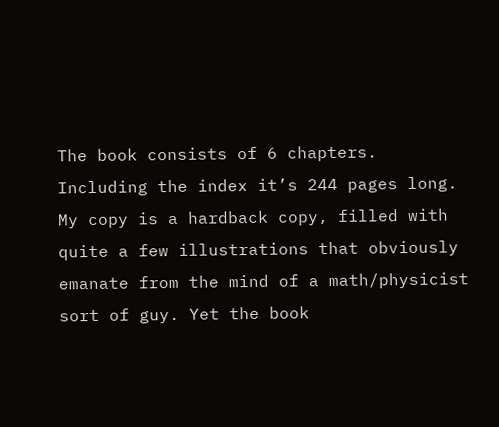The book consists of 6 chapters. Including the index it’s 244 pages long. My copy is a hardback copy, filled with quite a few illustrations that obviously emanate from the mind of a math/physicist sort of guy. Yet the book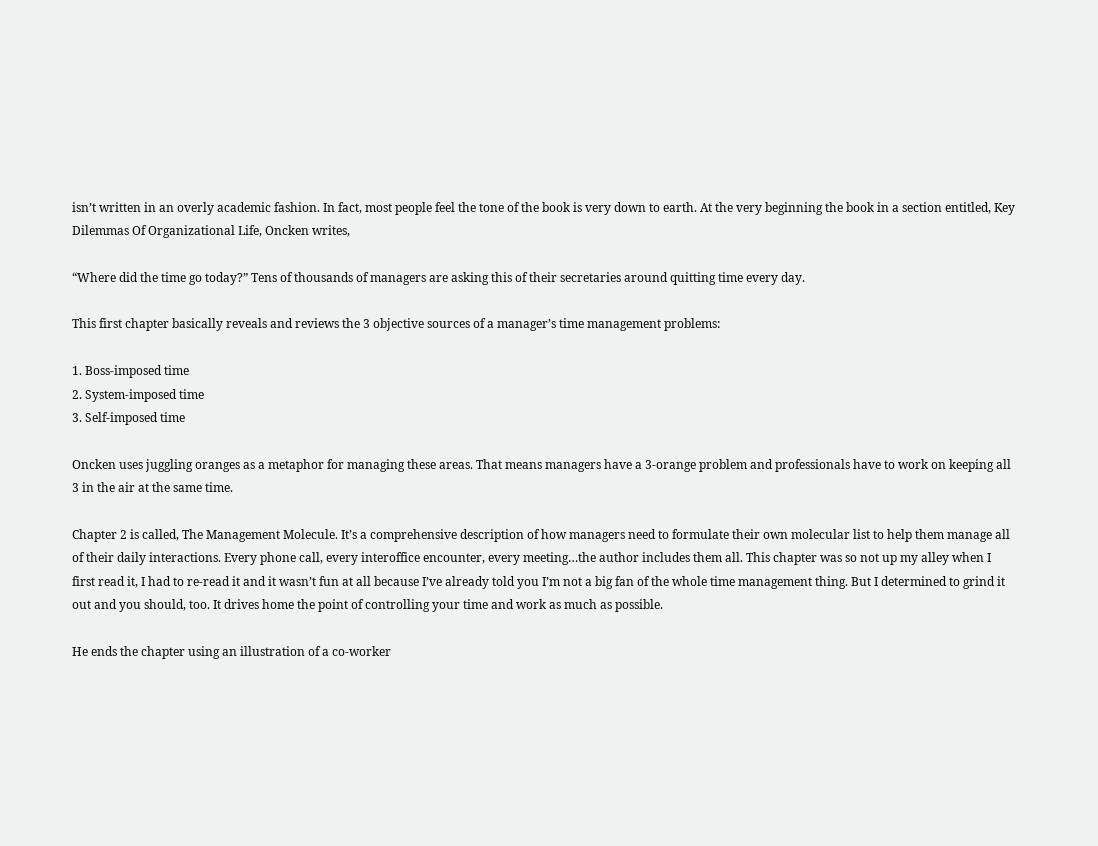isn’t written in an overly academic fashion. In fact, most people feel the tone of the book is very down to earth. At the very beginning the book in a section entitled, Key Dilemmas Of Organizational Life, Oncken writes,

“Where did the time go today?” Tens of thousands of managers are asking this of their secretaries around quitting time every day.

This first chapter basically reveals and reviews the 3 objective sources of a manager’s time management problems:

1. Boss-imposed time
2. System-imposed time
3. Self-imposed time

Oncken uses juggling oranges as a metaphor for managing these areas. That means managers have a 3-orange problem and professionals have to work on keeping all 3 in the air at the same time.

Chapter 2 is called, The Management Molecule. It’s a comprehensive description of how managers need to formulate their own molecular list to help them manage all of their daily interactions. Every phone call, every interoffice encounter, every meeting…the author includes them all. This chapter was so not up my alley when I first read it, I had to re-read it and it wasn’t fun at all because I’ve already told you I’m not a big fan of the whole time management thing. But I determined to grind it out and you should, too. It drives home the point of controlling your time and work as much as possible.

He ends the chapter using an illustration of a co-worker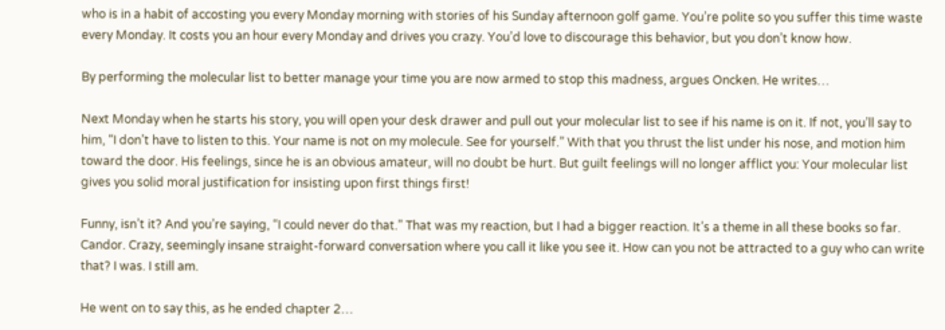who is in a habit of accosting you every Monday morning with stories of his Sunday afternoon golf game. You’re polite so you suffer this time waste every Monday. It costs you an hour every Monday and drives you crazy. You’d love to discourage this behavior, but you don’t know how.

By performing the molecular list to better manage your time you are now armed to stop this madness, argues Oncken. He writes…

Next Monday when he starts his story, you will open your desk drawer and pull out your molecular list to see if his name is on it. If not, you’ll say to him, “I don’t have to listen to this. Your name is not on my molecule. See for yourself.” With that you thrust the list under his nose, and motion him toward the door. His feelings, since he is an obvious amateur, will no doubt be hurt. But guilt feelings will no longer afflict you: Your molecular list gives you solid moral justification for insisting upon first things first!

Funny, isn’t it? And you’re saying, “I could never do that.” That was my reaction, but I had a bigger reaction. It’s a theme in all these books so far. Candor. Crazy, seemingly insane straight-forward conversation where you call it like you see it. How can you not be attracted to a guy who can write that? I was. I still am.

He went on to say this, as he ended chapter 2…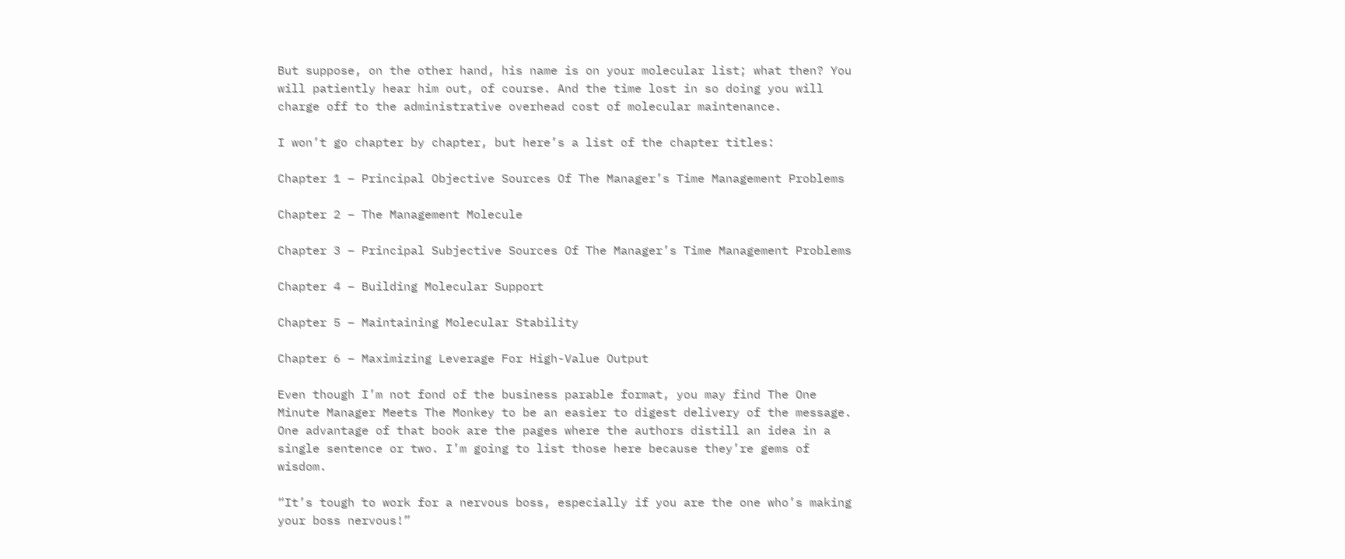But suppose, on the other hand, his name is on your molecular list; what then? You will patiently hear him out, of course. And the time lost in so doing you will charge off to the administrative overhead cost of molecular maintenance.

I won’t go chapter by chapter, but here’s a list of the chapter titles:

Chapter 1 – Principal Objective Sources Of The Manager’s Time Management Problems

Chapter 2 – The Management Molecule

Chapter 3 – Principal Subjective Sources Of The Manager’s Time Management Problems

Chapter 4 – Building Molecular Support

Chapter 5 – Maintaining Molecular Stability

Chapter 6 – Maximizing Leverage For High-Value Output

Even though I’m not fond of the business parable format, you may find The One Minute Manager Meets The Monkey to be an easier to digest delivery of the message. One advantage of that book are the pages where the authors distill an idea in a single sentence or two. I’m going to list those here because they’re gems of wisdom.

“It’s tough to work for a nervous boss, especially if you are the one who’s making your boss nervous!”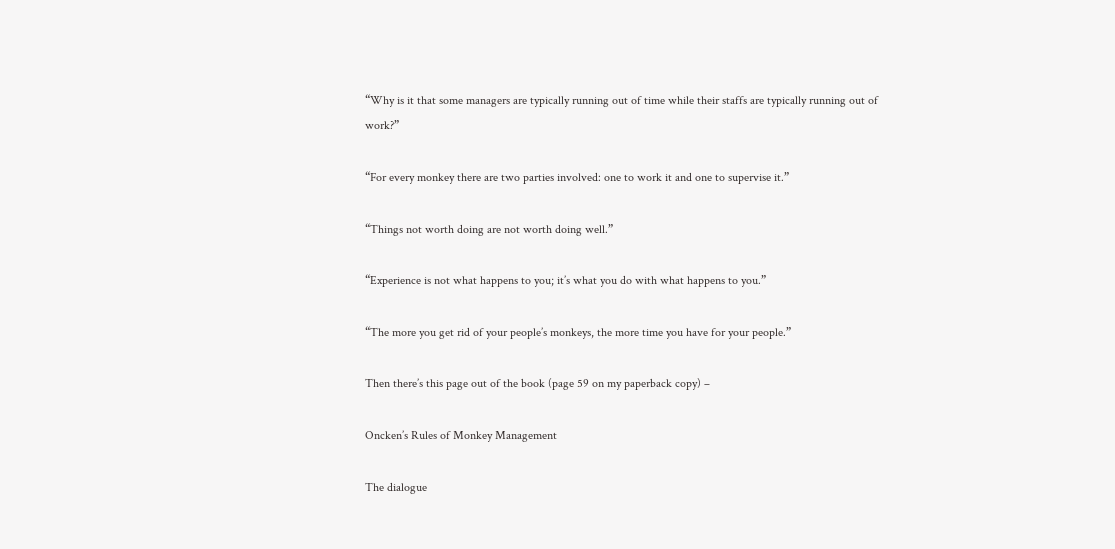“Why is it that some managers are typically running out of time while their staffs are typically running out of work?”

“For every monkey there are two parties involved: one to work it and one to supervise it.”

“Things not worth doing are not worth doing well.”

“Experience is not what happens to you; it’s what you do with what happens to you.”

“The more you get rid of your people’s monkeys, the more time you have for your people.”

Then there’s this page out of the book (page 59 on my paperback copy) –

Oncken’s Rules of Monkey Management

The dialogue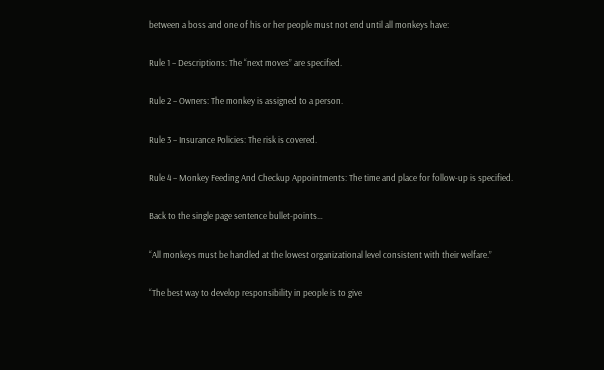between a boss and one of his or her people must not end until all monkeys have:

Rule 1 – Descriptions: The “next moves” are specified.

Rule 2 – Owners: The monkey is assigned to a person.

Rule 3 – Insurance Policies: The risk is covered.

Rule 4 – Monkey Feeding And Checkup Appointments: The time and place for follow-up is specified.

Back to the single page sentence bullet-points…

“All monkeys must be handled at the lowest organizational level consistent with their welfare.”

“The best way to develop responsibility in people is to give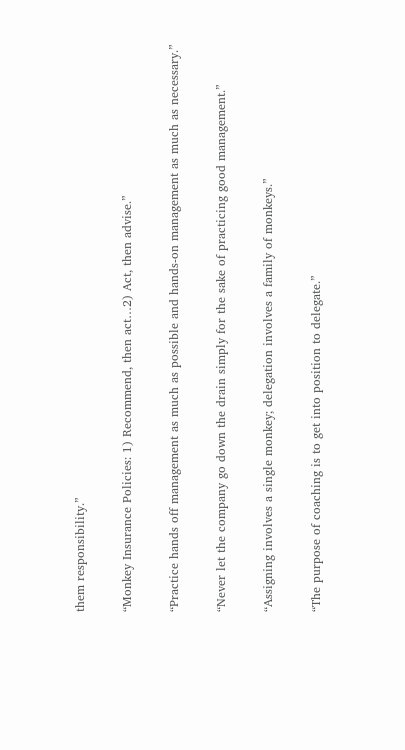them responsibility.”

“Monkey Insurance Policies: 1) Recommend, then act…2) Act, then advise.”

“Practice hands off management as much as possible and hands-on management as much as necessary.”

“Never let the company go down the drain simply for the sake of practicing good management.”

“Assigning involves a single monkey; delegation involves a family of monkeys.”

“The purpose of coaching is to get into position to delegate.”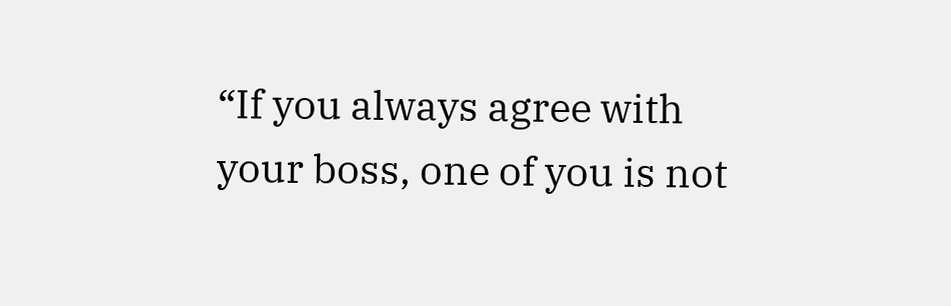“If you always agree with your boss, one of you is not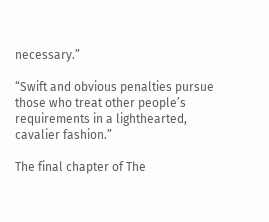necessary.”

“Swift and obvious penalties pursue those who treat other people’s requirements in a lighthearted, cavalier fashion.”

The final chapter of The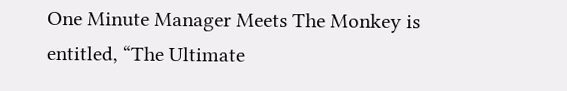One Minute Manager Meets The Monkey is entitled, “The Ultimate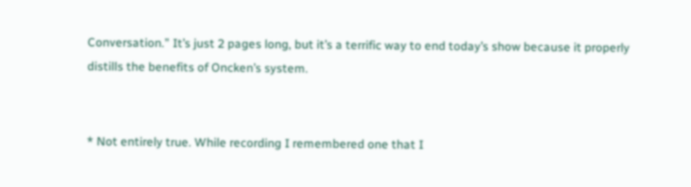Conversation.” It’s just 2 pages long, but it’s a terrific way to end today’s show because it properly distills the benefits of Oncken’s system.


* Not entirely true. While recording I remembered one that I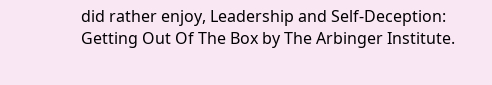did rather enjoy, Leadership and Self-Deception: Getting Out Of The Box by The Arbinger Institute.